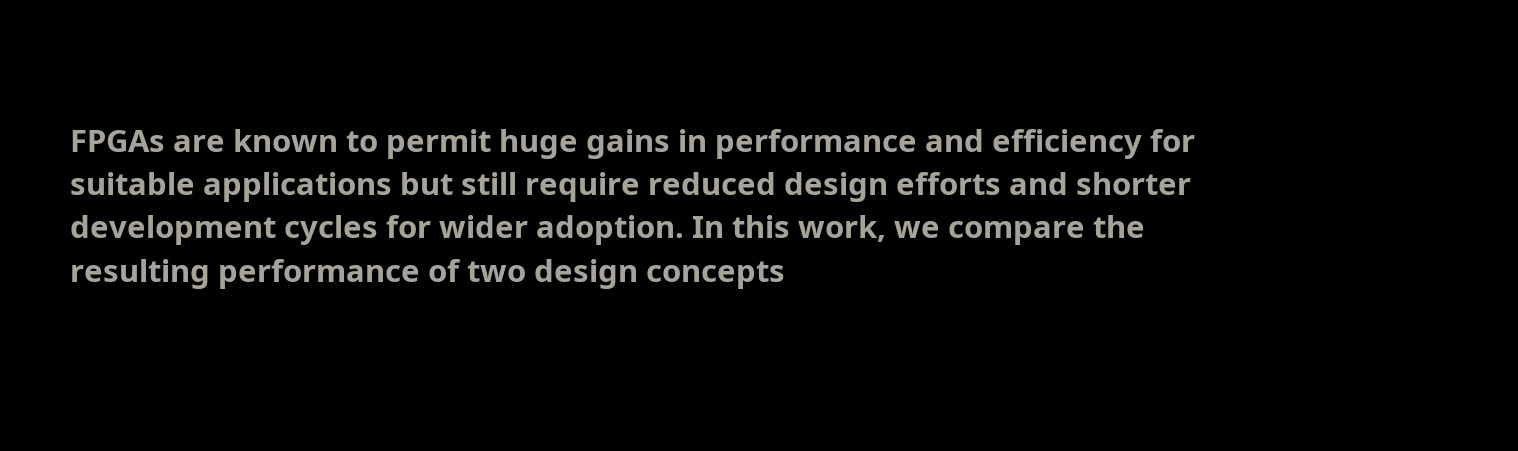FPGAs are known to permit huge gains in performance and efficiency for suitable applications but still require reduced design efforts and shorter development cycles for wider adoption. In this work, we compare the resulting performance of two design concepts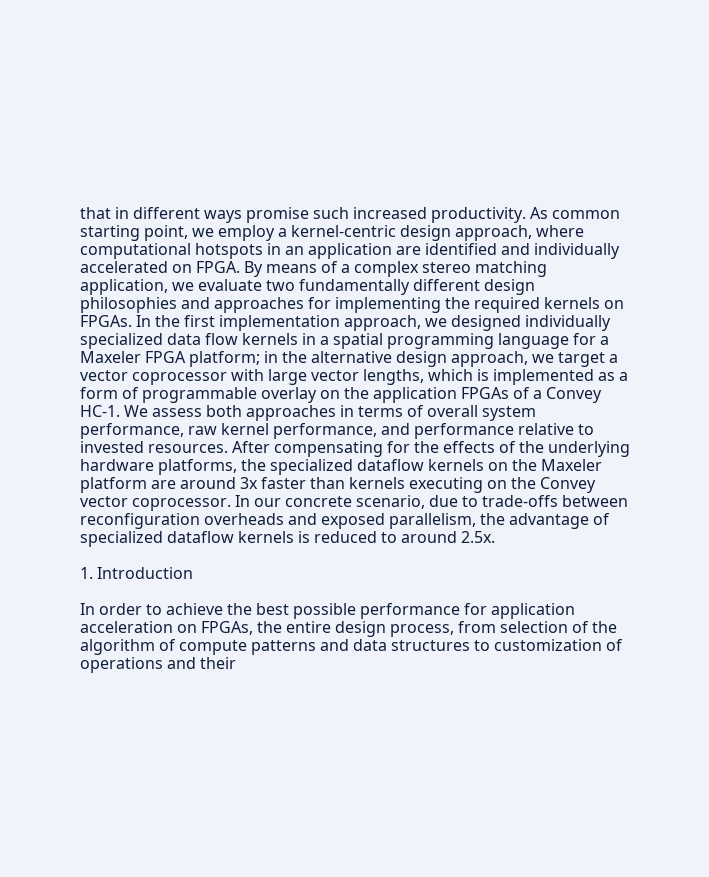that in different ways promise such increased productivity. As common starting point, we employ a kernel-centric design approach, where computational hotspots in an application are identified and individually accelerated on FPGA. By means of a complex stereo matching application, we evaluate two fundamentally different design philosophies and approaches for implementing the required kernels on FPGAs. In the first implementation approach, we designed individually specialized data flow kernels in a spatial programming language for a Maxeler FPGA platform; in the alternative design approach, we target a vector coprocessor with large vector lengths, which is implemented as a form of programmable overlay on the application FPGAs of a Convey HC-1. We assess both approaches in terms of overall system performance, raw kernel performance, and performance relative to invested resources. After compensating for the effects of the underlying hardware platforms, the specialized dataflow kernels on the Maxeler platform are around 3x faster than kernels executing on the Convey vector coprocessor. In our concrete scenario, due to trade-offs between reconfiguration overheads and exposed parallelism, the advantage of specialized dataflow kernels is reduced to around 2.5x.

1. Introduction

In order to achieve the best possible performance for application acceleration on FPGAs, the entire design process, from selection of the algorithm of compute patterns and data structures to customization of operations and their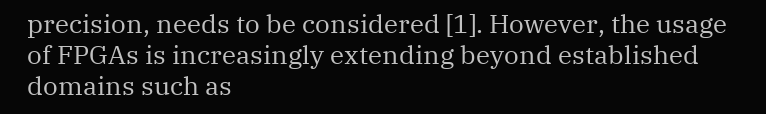precision, needs to be considered [1]. However, the usage of FPGAs is increasingly extending beyond established domains such as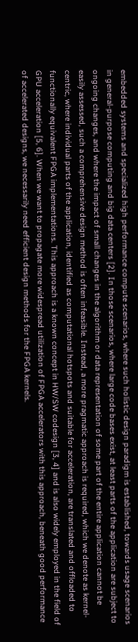embedded systems and specialized high performance compute scenarios, where such holistic design paradigm is established, towards usage scenarios in general-purpose computing and big data centers [2]. In those scenarios, where large code bases exist, at least parts of the application are subject to ongoing changes, and where the impact of small changes in the algorithm or data representation of some part of the entire application cannot be easily assessed, such a comprehensive design method is often infeasible. Instead, a more pragmatic approach is required, which we denote as kernel-centric, where individual parts of the application, identified as computational hotspots and suitable for acceleration, are translated and offloaded to functionally equivalent FPGA implementations. This approach is a known concept in HW/SW codesign [3, 4] and is also widely employed in the field of GPU acceleration [5, 6]. When we want to propagate more widespread utilization of FPGA accelerators with this approach, beneath good performance of accelerated designs, we necessarily need efficient design methods for the FPGA kernels.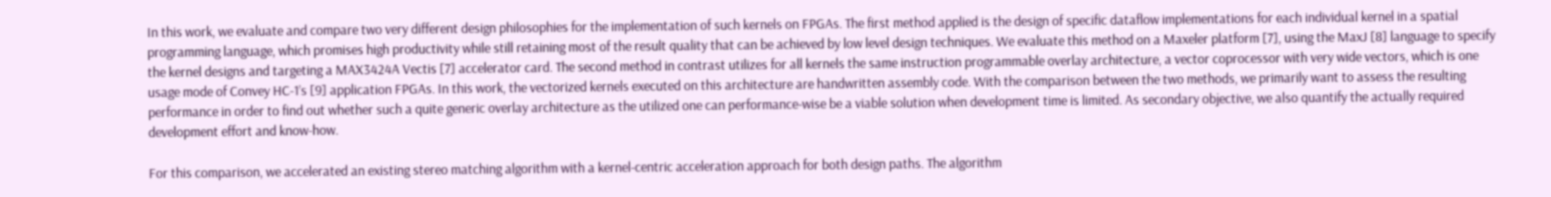In this work, we evaluate and compare two very different design philosophies for the implementation of such kernels on FPGAs. The first method applied is the design of specific dataflow implementations for each individual kernel in a spatial programming language, which promises high productivity while still retaining most of the result quality that can be achieved by low level design techniques. We evaluate this method on a Maxeler platform [7], using the MaxJ [8] language to specify the kernel designs and targeting a MAX3424A Vectis [7] accelerator card. The second method in contrast utilizes for all kernels the same instruction programmable overlay architecture, a vector coprocessor with very wide vectors, which is one usage mode of Convey HC-1’s [9] application FPGAs. In this work, the vectorized kernels executed on this architecture are handwritten assembly code. With the comparison between the two methods, we primarily want to assess the resulting performance in order to find out whether such a quite generic overlay architecture as the utilized one can performance-wise be a viable solution when development time is limited. As secondary objective, we also quantify the actually required development effort and know-how.

For this comparison, we accelerated an existing stereo matching algorithm with a kernel-centric acceleration approach for both design paths. The algorithm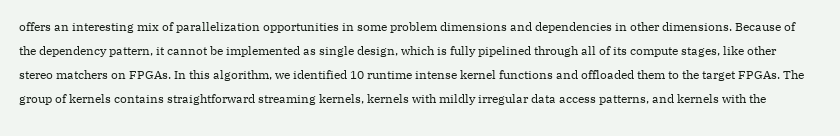offers an interesting mix of parallelization opportunities in some problem dimensions and dependencies in other dimensions. Because of the dependency pattern, it cannot be implemented as single design, which is fully pipelined through all of its compute stages, like other stereo matchers on FPGAs. In this algorithm, we identified 10 runtime intense kernel functions and offloaded them to the target FPGAs. The group of kernels contains straightforward streaming kernels, kernels with mildly irregular data access patterns, and kernels with the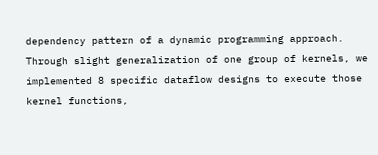dependency pattern of a dynamic programming approach. Through slight generalization of one group of kernels, we implemented 8 specific dataflow designs to execute those kernel functions,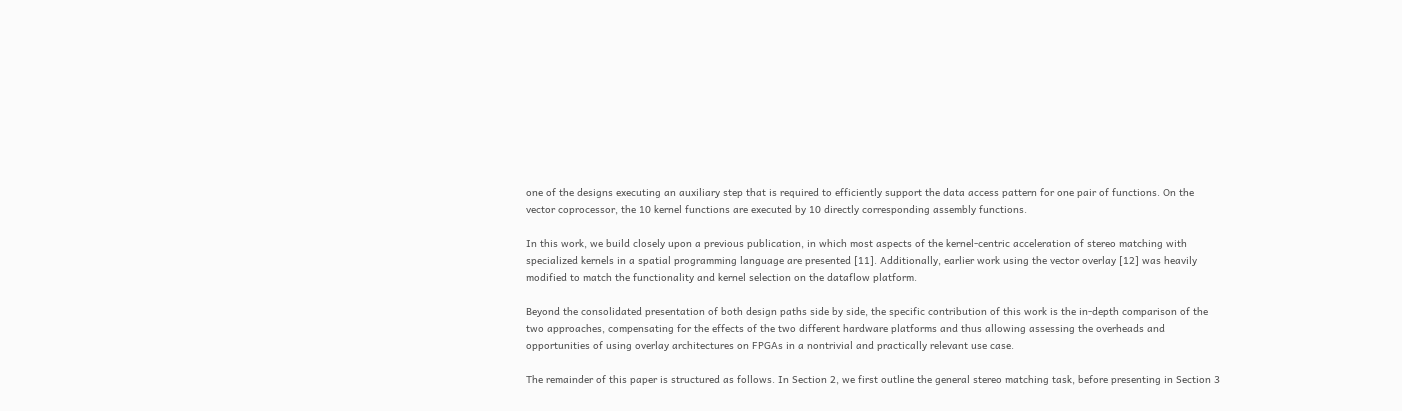one of the designs executing an auxiliary step that is required to efficiently support the data access pattern for one pair of functions. On the vector coprocessor, the 10 kernel functions are executed by 10 directly corresponding assembly functions.

In this work, we build closely upon a previous publication, in which most aspects of the kernel-centric acceleration of stereo matching with specialized kernels in a spatial programming language are presented [11]. Additionally, earlier work using the vector overlay [12] was heavily modified to match the functionality and kernel selection on the dataflow platform.

Beyond the consolidated presentation of both design paths side by side, the specific contribution of this work is the in-depth comparison of the two approaches, compensating for the effects of the two different hardware platforms and thus allowing assessing the overheads and opportunities of using overlay architectures on FPGAs in a nontrivial and practically relevant use case.

The remainder of this paper is structured as follows. In Section 2, we first outline the general stereo matching task, before presenting in Section 3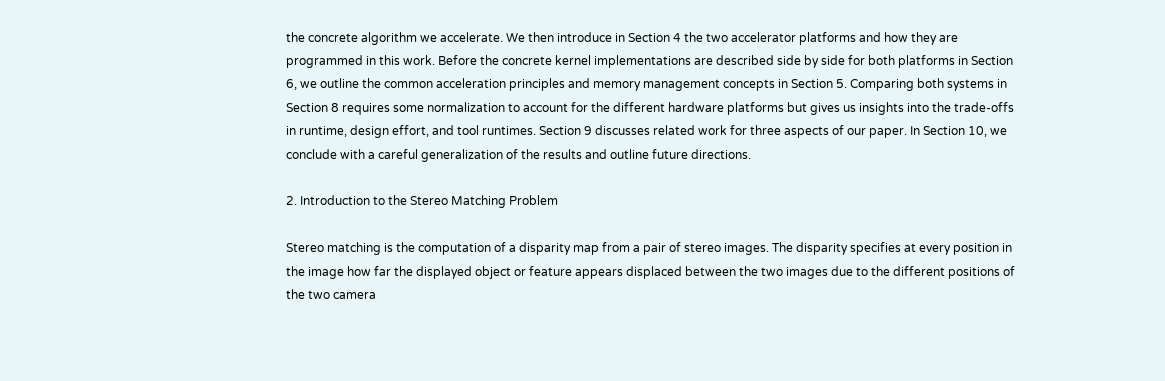the concrete algorithm we accelerate. We then introduce in Section 4 the two accelerator platforms and how they are programmed in this work. Before the concrete kernel implementations are described side by side for both platforms in Section 6, we outline the common acceleration principles and memory management concepts in Section 5. Comparing both systems in Section 8 requires some normalization to account for the different hardware platforms but gives us insights into the trade-offs in runtime, design effort, and tool runtimes. Section 9 discusses related work for three aspects of our paper. In Section 10, we conclude with a careful generalization of the results and outline future directions.

2. Introduction to the Stereo Matching Problem

Stereo matching is the computation of a disparity map from a pair of stereo images. The disparity specifies at every position in the image how far the displayed object or feature appears displaced between the two images due to the different positions of the two camera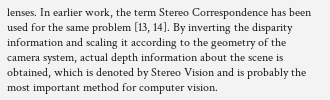lenses. In earlier work, the term Stereo Correspondence has been used for the same problem [13, 14]. By inverting the disparity information and scaling it according to the geometry of the camera system, actual depth information about the scene is obtained, which is denoted by Stereo Vision and is probably the most important method for computer vision.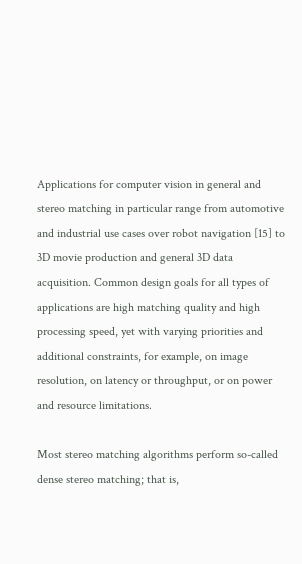Applications for computer vision in general and stereo matching in particular range from automotive and industrial use cases over robot navigation [15] to 3D movie production and general 3D data acquisition. Common design goals for all types of applications are high matching quality and high processing speed, yet with varying priorities and additional constraints, for example, on image resolution, on latency or throughput, or on power and resource limitations.

Most stereo matching algorithms perform so-called dense stereo matching; that is,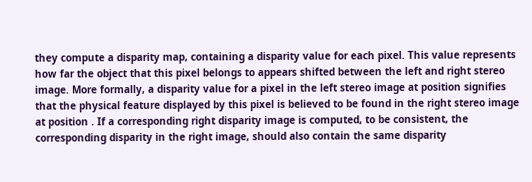they compute a disparity map, containing a disparity value for each pixel. This value represents how far the object that this pixel belongs to appears shifted between the left and right stereo image. More formally, a disparity value for a pixel in the left stereo image at position signifies that the physical feature displayed by this pixel is believed to be found in the right stereo image at position . If a corresponding right disparity image is computed, to be consistent, the corresponding disparity in the right image, should also contain the same disparity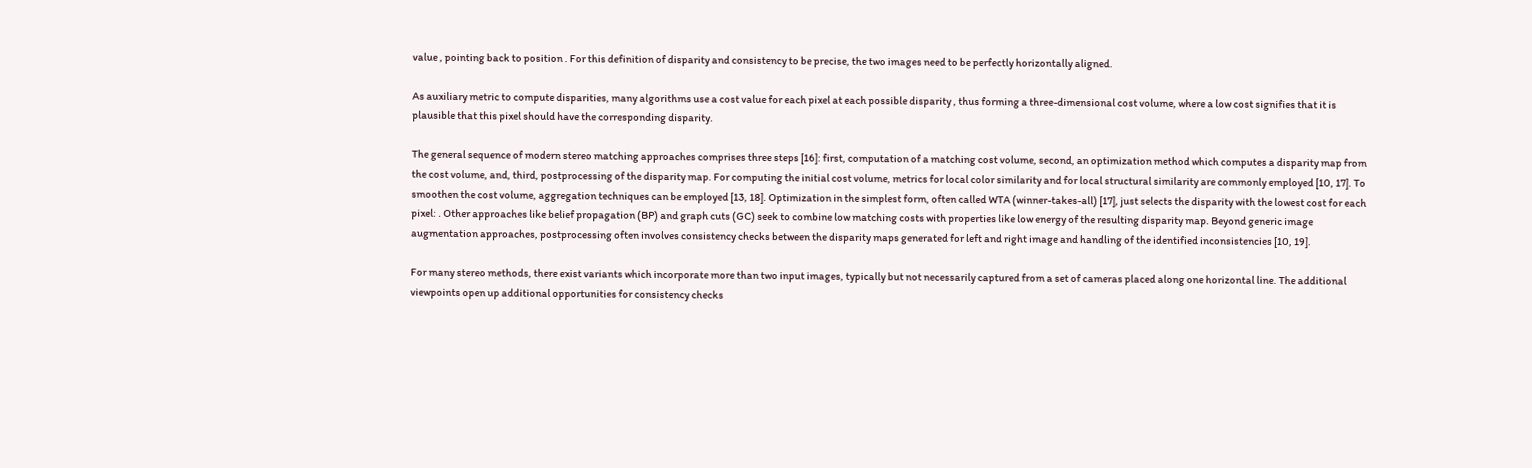value , pointing back to position . For this definition of disparity and consistency to be precise, the two images need to be perfectly horizontally aligned.

As auxiliary metric to compute disparities, many algorithms use a cost value for each pixel at each possible disparity , thus forming a three-dimensional cost volume, where a low cost signifies that it is plausible that this pixel should have the corresponding disparity.

The general sequence of modern stereo matching approaches comprises three steps [16]: first, computation of a matching cost volume, second, an optimization method which computes a disparity map from the cost volume, and, third, postprocessing of the disparity map. For computing the initial cost volume, metrics for local color similarity and for local structural similarity are commonly employed [10, 17]. To smoothen the cost volume, aggregation techniques can be employed [13, 18]. Optimization in the simplest form, often called WTA (winner-takes-all) [17], just selects the disparity with the lowest cost for each pixel: . Other approaches like belief propagation (BP) and graph cuts (GC) seek to combine low matching costs with properties like low energy of the resulting disparity map. Beyond generic image augmentation approaches, postprocessing often involves consistency checks between the disparity maps generated for left and right image and handling of the identified inconsistencies [10, 19].

For many stereo methods, there exist variants which incorporate more than two input images, typically but not necessarily captured from a set of cameras placed along one horizontal line. The additional viewpoints open up additional opportunities for consistency checks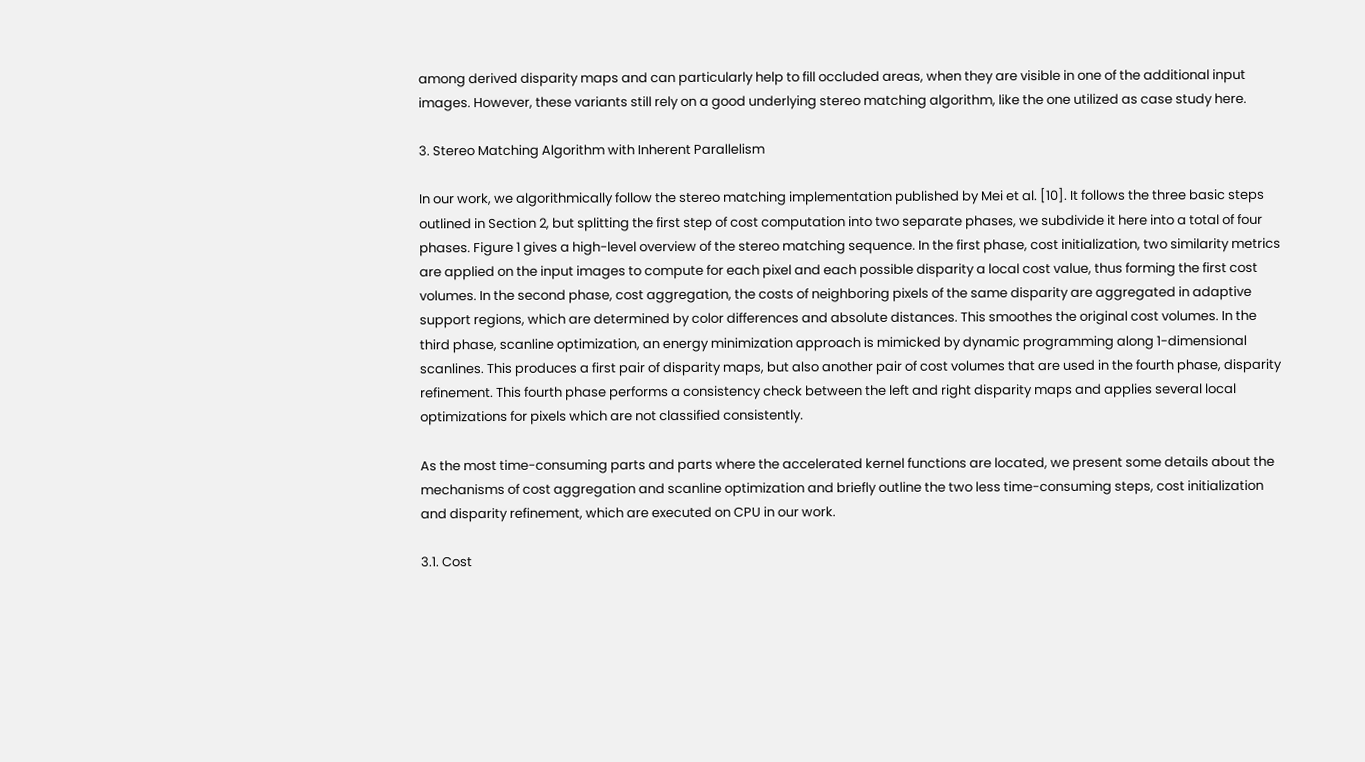among derived disparity maps and can particularly help to fill occluded areas, when they are visible in one of the additional input images. However, these variants still rely on a good underlying stereo matching algorithm, like the one utilized as case study here.

3. Stereo Matching Algorithm with Inherent Parallelism

In our work, we algorithmically follow the stereo matching implementation published by Mei et al. [10]. It follows the three basic steps outlined in Section 2, but splitting the first step of cost computation into two separate phases, we subdivide it here into a total of four phases. Figure 1 gives a high-level overview of the stereo matching sequence. In the first phase, cost initialization, two similarity metrics are applied on the input images to compute for each pixel and each possible disparity a local cost value, thus forming the first cost volumes. In the second phase, cost aggregation, the costs of neighboring pixels of the same disparity are aggregated in adaptive support regions, which are determined by color differences and absolute distances. This smoothes the original cost volumes. In the third phase, scanline optimization, an energy minimization approach is mimicked by dynamic programming along 1-dimensional scanlines. This produces a first pair of disparity maps, but also another pair of cost volumes that are used in the fourth phase, disparity refinement. This fourth phase performs a consistency check between the left and right disparity maps and applies several local optimizations for pixels which are not classified consistently.

As the most time-consuming parts and parts where the accelerated kernel functions are located, we present some details about the mechanisms of cost aggregation and scanline optimization and briefly outline the two less time-consuming steps, cost initialization and disparity refinement, which are executed on CPU in our work.

3.1. Cost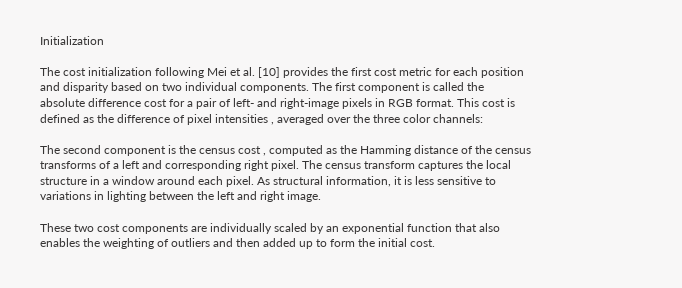Initialization

The cost initialization following Mei et al. [10] provides the first cost metric for each position and disparity based on two individual components. The first component is called the absolute difference cost for a pair of left- and right-image pixels in RGB format. This cost is defined as the difference of pixel intensities , averaged over the three color channels:

The second component is the census cost , computed as the Hamming distance of the census transforms of a left and corresponding right pixel. The census transform captures the local structure in a window around each pixel. As structural information, it is less sensitive to variations in lighting between the left and right image.

These two cost components are individually scaled by an exponential function that also enables the weighting of outliers and then added up to form the initial cost.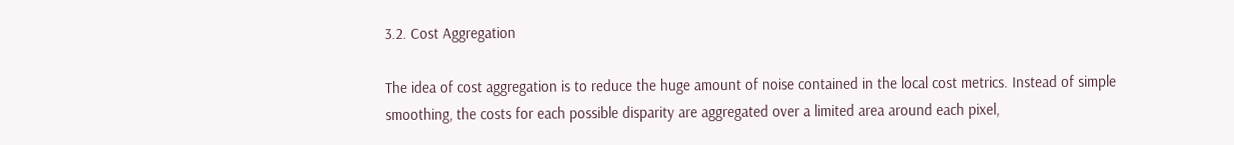3.2. Cost Aggregation

The idea of cost aggregation is to reduce the huge amount of noise contained in the local cost metrics. Instead of simple smoothing, the costs for each possible disparity are aggregated over a limited area around each pixel,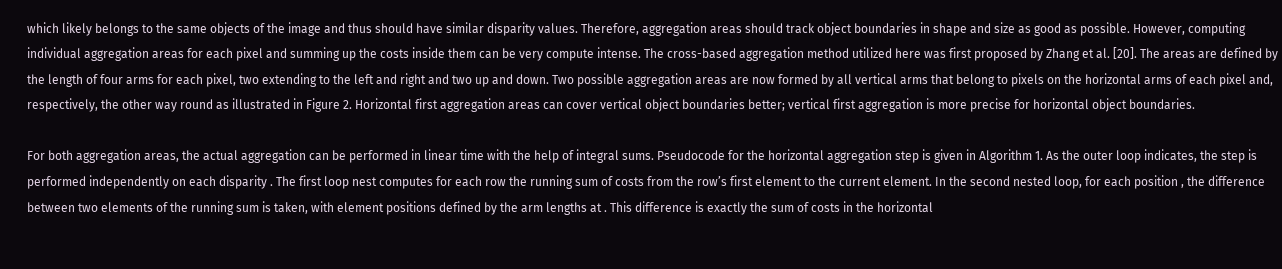which likely belongs to the same objects of the image and thus should have similar disparity values. Therefore, aggregation areas should track object boundaries in shape and size as good as possible. However, computing individual aggregation areas for each pixel and summing up the costs inside them can be very compute intense. The cross-based aggregation method utilized here was first proposed by Zhang et al. [20]. The areas are defined by the length of four arms for each pixel, two extending to the left and right and two up and down. Two possible aggregation areas are now formed by all vertical arms that belong to pixels on the horizontal arms of each pixel and, respectively, the other way round as illustrated in Figure 2. Horizontal first aggregation areas can cover vertical object boundaries better; vertical first aggregation is more precise for horizontal object boundaries.

For both aggregation areas, the actual aggregation can be performed in linear time with the help of integral sums. Pseudocode for the horizontal aggregation step is given in Algorithm 1. As the outer loop indicates, the step is performed independently on each disparity . The first loop nest computes for each row the running sum of costs from the row’s first element to the current element. In the second nested loop, for each position , the difference between two elements of the running sum is taken, with element positions defined by the arm lengths at . This difference is exactly the sum of costs in the horizontal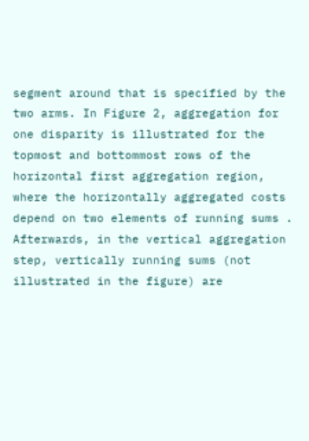segment around that is specified by the two arms. In Figure 2, aggregation for one disparity is illustrated for the topmost and bottommost rows of the horizontal first aggregation region, where the horizontally aggregated costs depend on two elements of running sums . Afterwards, in the vertical aggregation step, vertically running sums (not illustrated in the figure) are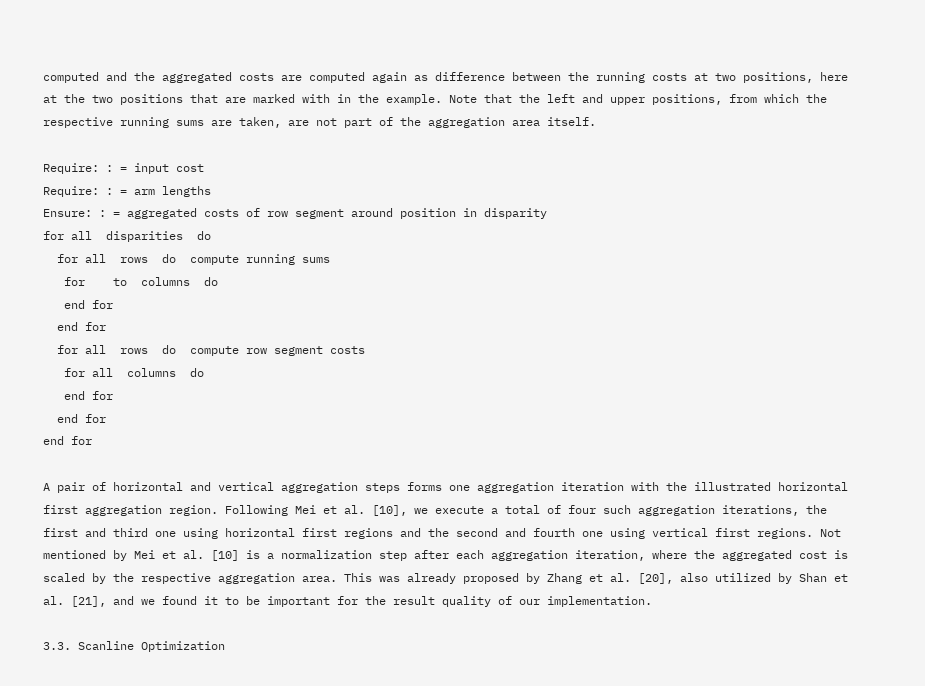computed and the aggregated costs are computed again as difference between the running costs at two positions, here at the two positions that are marked with in the example. Note that the left and upper positions, from which the respective running sums are taken, are not part of the aggregation area itself.

Require: : = input cost
Require: : = arm lengths
Ensure: : = aggregated costs of row segment around position in disparity
for all  disparities  do
  for all  rows  do  compute running sums
   for    to  columns  do
   end for
  end for
  for all  rows  do  compute row segment costs
   for all  columns  do
   end for
  end for
end for

A pair of horizontal and vertical aggregation steps forms one aggregation iteration with the illustrated horizontal first aggregation region. Following Mei et al. [10], we execute a total of four such aggregation iterations, the first and third one using horizontal first regions and the second and fourth one using vertical first regions. Not mentioned by Mei et al. [10] is a normalization step after each aggregation iteration, where the aggregated cost is scaled by the respective aggregation area. This was already proposed by Zhang et al. [20], also utilized by Shan et al. [21], and we found it to be important for the result quality of our implementation.

3.3. Scanline Optimization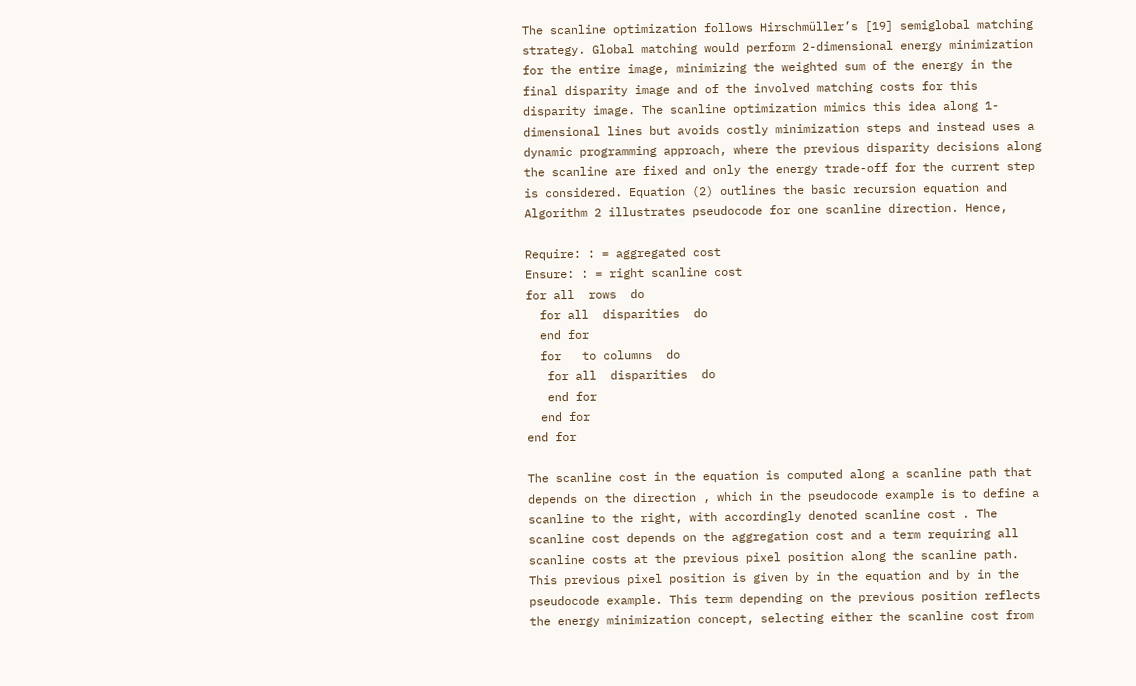The scanline optimization follows Hirschmüller’s [19] semiglobal matching strategy. Global matching would perform 2-dimensional energy minimization for the entire image, minimizing the weighted sum of the energy in the final disparity image and of the involved matching costs for this disparity image. The scanline optimization mimics this idea along 1-dimensional lines but avoids costly minimization steps and instead uses a dynamic programming approach, where the previous disparity decisions along the scanline are fixed and only the energy trade-off for the current step is considered. Equation (2) outlines the basic recursion equation and Algorithm 2 illustrates pseudocode for one scanline direction. Hence,

Require: : = aggregated cost
Ensure: : = right scanline cost
for all  rows  do
  for all  disparities  do
  end for
  for   to columns  do
   for all  disparities  do
   end for
  end for
end for

The scanline cost in the equation is computed along a scanline path that depends on the direction , which in the pseudocode example is to define a scanline to the right, with accordingly denoted scanline cost . The scanline cost depends on the aggregation cost and a term requiring all scanline costs at the previous pixel position along the scanline path. This previous pixel position is given by in the equation and by in the pseudocode example. This term depending on the previous position reflects the energy minimization concept, selecting either the scanline cost from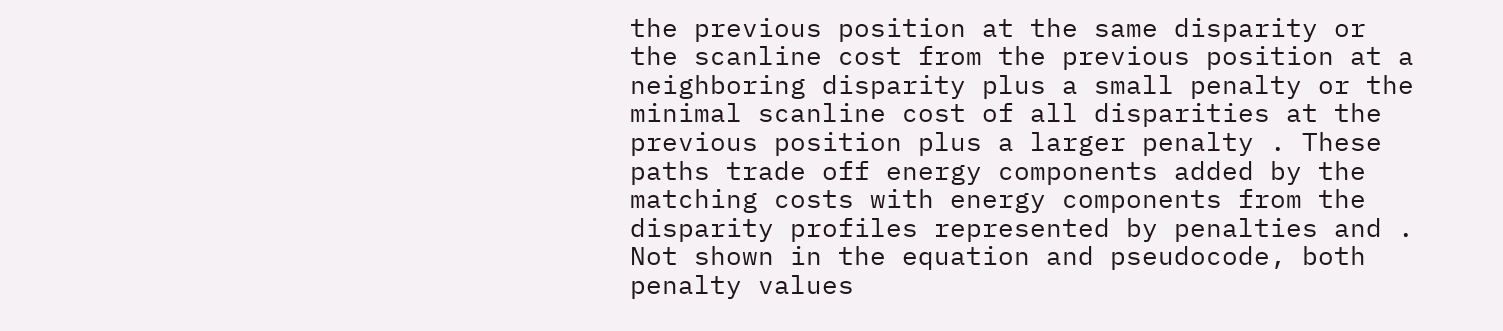the previous position at the same disparity or the scanline cost from the previous position at a neighboring disparity plus a small penalty or the minimal scanline cost of all disparities at the previous position plus a larger penalty . These paths trade off energy components added by the matching costs with energy components from the disparity profiles represented by penalties and . Not shown in the equation and pseudocode, both penalty values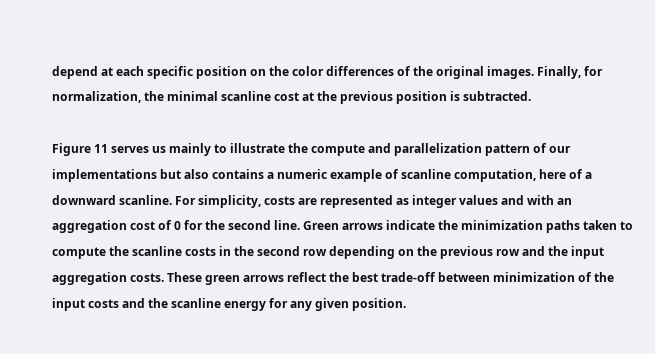depend at each specific position on the color differences of the original images. Finally, for normalization, the minimal scanline cost at the previous position is subtracted.

Figure 11 serves us mainly to illustrate the compute and parallelization pattern of our implementations but also contains a numeric example of scanline computation, here of a downward scanline. For simplicity, costs are represented as integer values and with an aggregation cost of 0 for the second line. Green arrows indicate the minimization paths taken to compute the scanline costs in the second row depending on the previous row and the input aggregation costs. These green arrows reflect the best trade-off between minimization of the input costs and the scanline energy for any given position.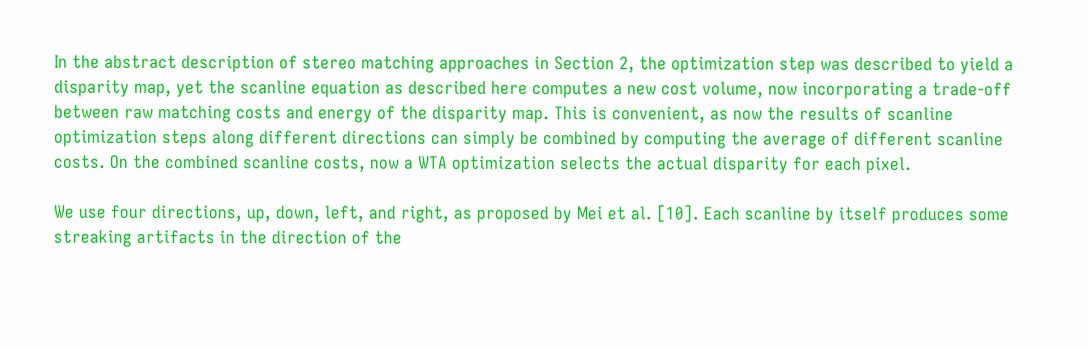In the abstract description of stereo matching approaches in Section 2, the optimization step was described to yield a disparity map, yet the scanline equation as described here computes a new cost volume, now incorporating a trade-off between raw matching costs and energy of the disparity map. This is convenient, as now the results of scanline optimization steps along different directions can simply be combined by computing the average of different scanline costs. On the combined scanline costs, now a WTA optimization selects the actual disparity for each pixel.

We use four directions, up, down, left, and right, as proposed by Mei et al. [10]. Each scanline by itself produces some streaking artifacts in the direction of the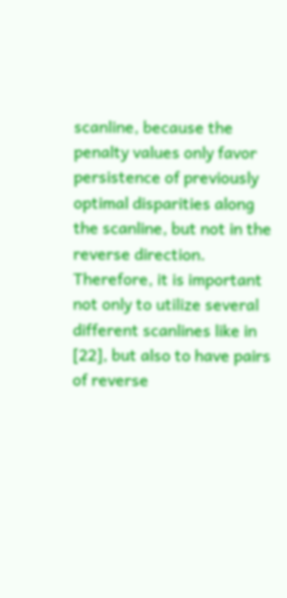scanline, because the penalty values only favor persistence of previously optimal disparities along the scanline, but not in the reverse direction. Therefore, it is important not only to utilize several different scanlines like in [22], but also to have pairs of reverse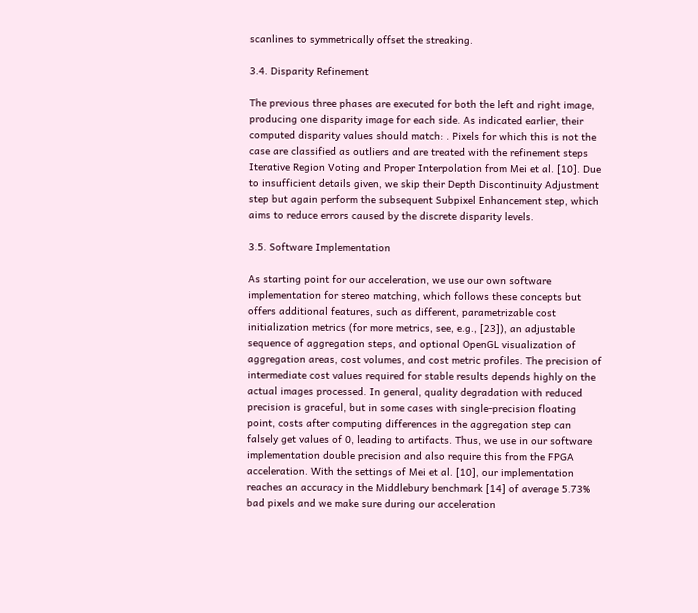scanlines to symmetrically offset the streaking.

3.4. Disparity Refinement

The previous three phases are executed for both the left and right image, producing one disparity image for each side. As indicated earlier, their computed disparity values should match: . Pixels for which this is not the case are classified as outliers and are treated with the refinement steps Iterative Region Voting and Proper Interpolation from Mei et al. [10]. Due to insufficient details given, we skip their Depth Discontinuity Adjustment step but again perform the subsequent Subpixel Enhancement step, which aims to reduce errors caused by the discrete disparity levels.

3.5. Software Implementation

As starting point for our acceleration, we use our own software implementation for stereo matching, which follows these concepts but offers additional features, such as different, parametrizable cost initialization metrics (for more metrics, see, e.g., [23]), an adjustable sequence of aggregation steps, and optional OpenGL visualization of aggregation areas, cost volumes, and cost metric profiles. The precision of intermediate cost values required for stable results depends highly on the actual images processed. In general, quality degradation with reduced precision is graceful, but in some cases with single-precision floating point, costs after computing differences in the aggregation step can falsely get values of 0, leading to artifacts. Thus, we use in our software implementation double precision and also require this from the FPGA acceleration. With the settings of Mei et al. [10], our implementation reaches an accuracy in the Middlebury benchmark [14] of average 5.73% bad pixels and we make sure during our acceleration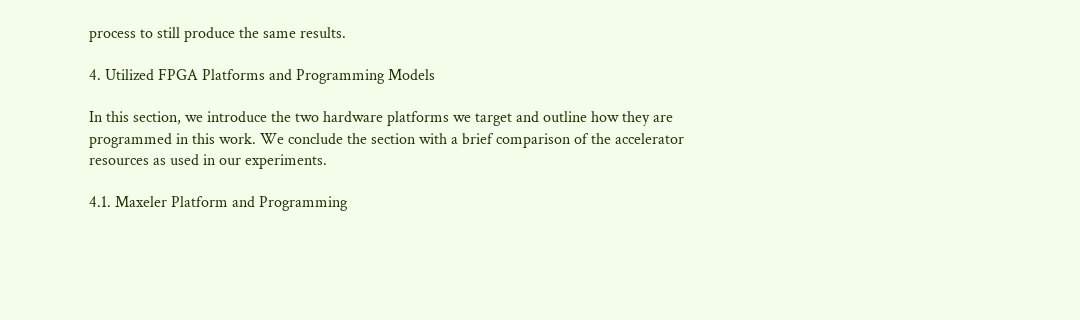process to still produce the same results.

4. Utilized FPGA Platforms and Programming Models

In this section, we introduce the two hardware platforms we target and outline how they are programmed in this work. We conclude the section with a brief comparison of the accelerator resources as used in our experiments.

4.1. Maxeler Platform and Programming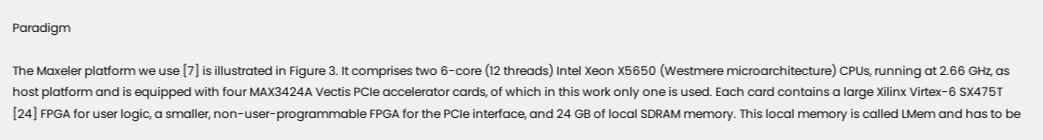Paradigm

The Maxeler platform we use [7] is illustrated in Figure 3. It comprises two 6-core (12 threads) Intel Xeon X5650 (Westmere microarchitecture) CPUs, running at 2.66 GHz, as host platform and is equipped with four MAX3424A Vectis PCIe accelerator cards, of which in this work only one is used. Each card contains a large Xilinx Virtex-6 SX475T [24] FPGA for user logic, a smaller, non-user-programmable FPGA for the PCIe interface, and 24 GB of local SDRAM memory. This local memory is called LMem and has to be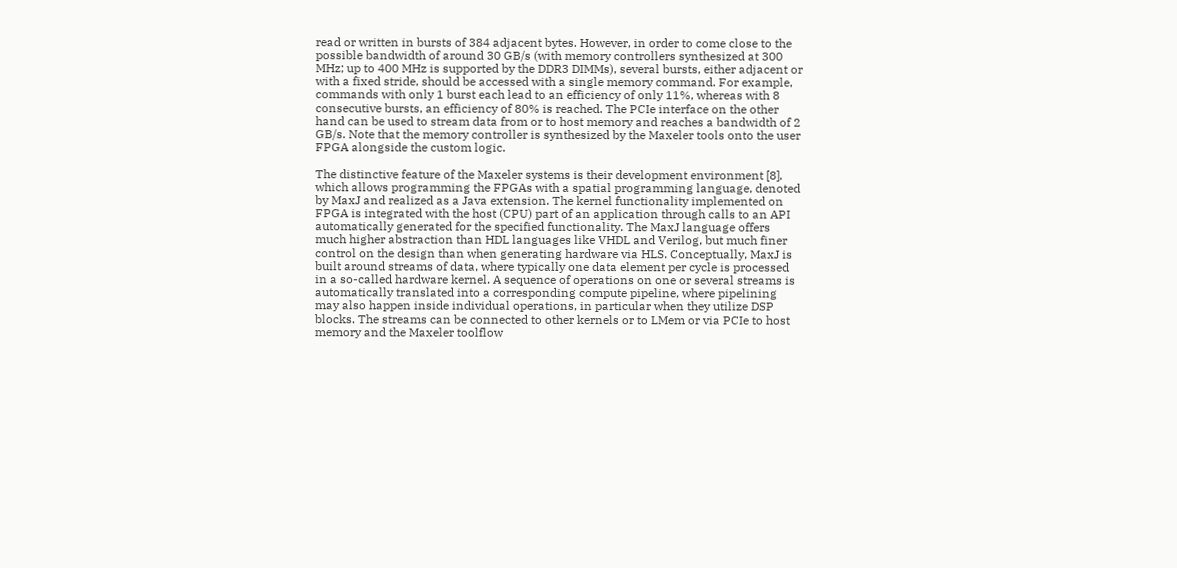read or written in bursts of 384 adjacent bytes. However, in order to come close to the possible bandwidth of around 30 GB/s (with memory controllers synthesized at 300 MHz; up to 400 MHz is supported by the DDR3 DIMMs), several bursts, either adjacent or with a fixed stride, should be accessed with a single memory command. For example, commands with only 1 burst each lead to an efficiency of only 11%, whereas with 8 consecutive bursts, an efficiency of 80% is reached. The PCIe interface on the other hand can be used to stream data from or to host memory and reaches a bandwidth of 2 GB/s. Note that the memory controller is synthesized by the Maxeler tools onto the user FPGA alongside the custom logic.

The distinctive feature of the Maxeler systems is their development environment [8], which allows programming the FPGAs with a spatial programming language, denoted by MaxJ and realized as a Java extension. The kernel functionality implemented on FPGA is integrated with the host (CPU) part of an application through calls to an API automatically generated for the specified functionality. The MaxJ language offers much higher abstraction than HDL languages like VHDL and Verilog, but much finer control on the design than when generating hardware via HLS. Conceptually, MaxJ is built around streams of data, where typically one data element per cycle is processed in a so-called hardware kernel. A sequence of operations on one or several streams is automatically translated into a corresponding compute pipeline, where pipelining may also happen inside individual operations, in particular when they utilize DSP blocks. The streams can be connected to other kernels or to LMem or via PCIe to host memory and the Maxeler toolflow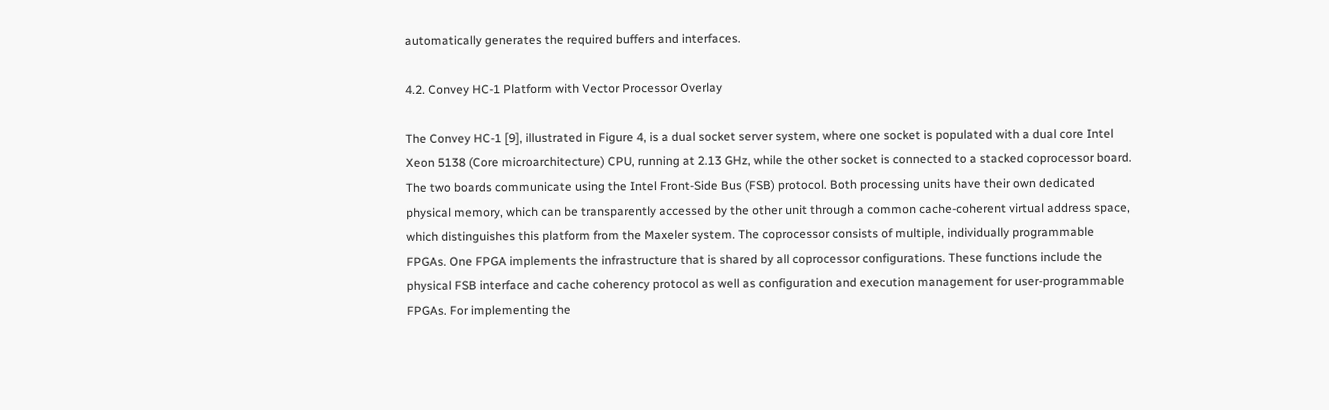automatically generates the required buffers and interfaces.

4.2. Convey HC-1 Platform with Vector Processor Overlay

The Convey HC-1 [9], illustrated in Figure 4, is a dual socket server system, where one socket is populated with a dual core Intel Xeon 5138 (Core microarchitecture) CPU, running at 2.13 GHz, while the other socket is connected to a stacked coprocessor board. The two boards communicate using the Intel Front-Side Bus (FSB) protocol. Both processing units have their own dedicated physical memory, which can be transparently accessed by the other unit through a common cache-coherent virtual address space, which distinguishes this platform from the Maxeler system. The coprocessor consists of multiple, individually programmable FPGAs. One FPGA implements the infrastructure that is shared by all coprocessor configurations. These functions include the physical FSB interface and cache coherency protocol as well as configuration and execution management for user-programmable FPGAs. For implementing the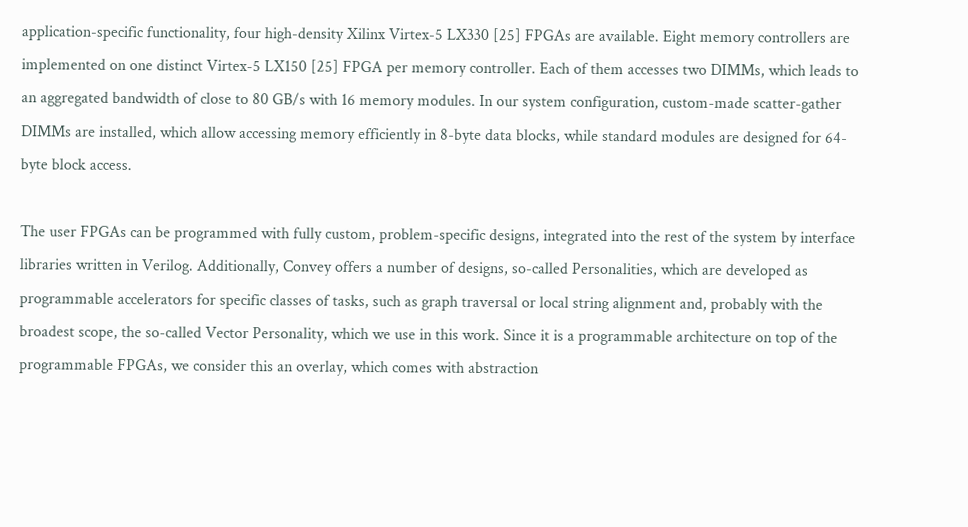application-specific functionality, four high-density Xilinx Virtex-5 LX330 [25] FPGAs are available. Eight memory controllers are implemented on one distinct Virtex-5 LX150 [25] FPGA per memory controller. Each of them accesses two DIMMs, which leads to an aggregated bandwidth of close to 80 GB/s with 16 memory modules. In our system configuration, custom-made scatter-gather DIMMs are installed, which allow accessing memory efficiently in 8-byte data blocks, while standard modules are designed for 64-byte block access.

The user FPGAs can be programmed with fully custom, problem-specific designs, integrated into the rest of the system by interface libraries written in Verilog. Additionally, Convey offers a number of designs, so-called Personalities, which are developed as programmable accelerators for specific classes of tasks, such as graph traversal or local string alignment and, probably with the broadest scope, the so-called Vector Personality, which we use in this work. Since it is a programmable architecture on top of the programmable FPGAs, we consider this an overlay, which comes with abstraction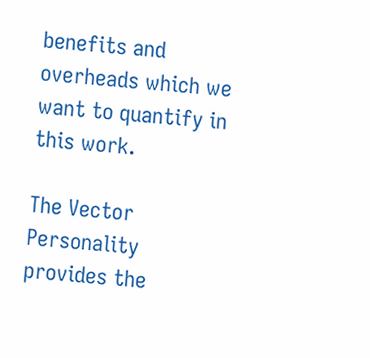benefits and overheads which we want to quantify in this work.

The Vector Personality provides the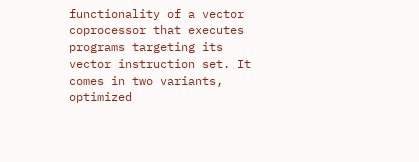functionality of a vector coprocessor that executes programs targeting its vector instruction set. It comes in two variants, optimized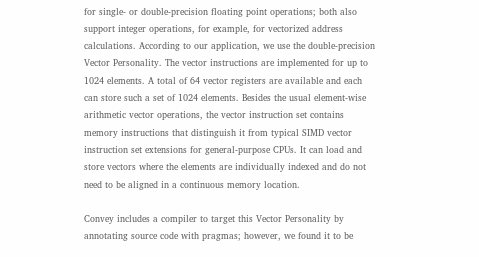for single- or double-precision floating point operations; both also support integer operations, for example, for vectorized address calculations. According to our application, we use the double-precision Vector Personality. The vector instructions are implemented for up to 1024 elements. A total of 64 vector registers are available and each can store such a set of 1024 elements. Besides the usual element-wise arithmetic vector operations, the vector instruction set contains memory instructions that distinguish it from typical SIMD vector instruction set extensions for general-purpose CPUs. It can load and store vectors where the elements are individually indexed and do not need to be aligned in a continuous memory location.

Convey includes a compiler to target this Vector Personality by annotating source code with pragmas; however, we found it to be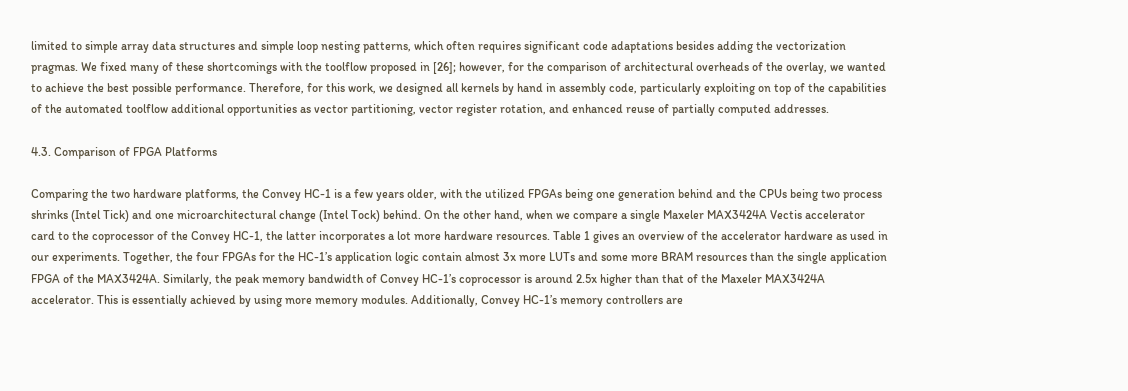limited to simple array data structures and simple loop nesting patterns, which often requires significant code adaptations besides adding the vectorization pragmas. We fixed many of these shortcomings with the toolflow proposed in [26]; however, for the comparison of architectural overheads of the overlay, we wanted to achieve the best possible performance. Therefore, for this work, we designed all kernels by hand in assembly code, particularly exploiting on top of the capabilities of the automated toolflow additional opportunities as vector partitioning, vector register rotation, and enhanced reuse of partially computed addresses.

4.3. Comparison of FPGA Platforms

Comparing the two hardware platforms, the Convey HC-1 is a few years older, with the utilized FPGAs being one generation behind and the CPUs being two process shrinks (Intel Tick) and one microarchitectural change (Intel Tock) behind. On the other hand, when we compare a single Maxeler MAX3424A Vectis accelerator card to the coprocessor of the Convey HC-1, the latter incorporates a lot more hardware resources. Table 1 gives an overview of the accelerator hardware as used in our experiments. Together, the four FPGAs for the HC-1’s application logic contain almost 3x more LUTs and some more BRAM resources than the single application FPGA of the MAX3424A. Similarly, the peak memory bandwidth of Convey HC-1’s coprocessor is around 2.5x higher than that of the Maxeler MAX3424A accelerator. This is essentially achieved by using more memory modules. Additionally, Convey HC-1’s memory controllers are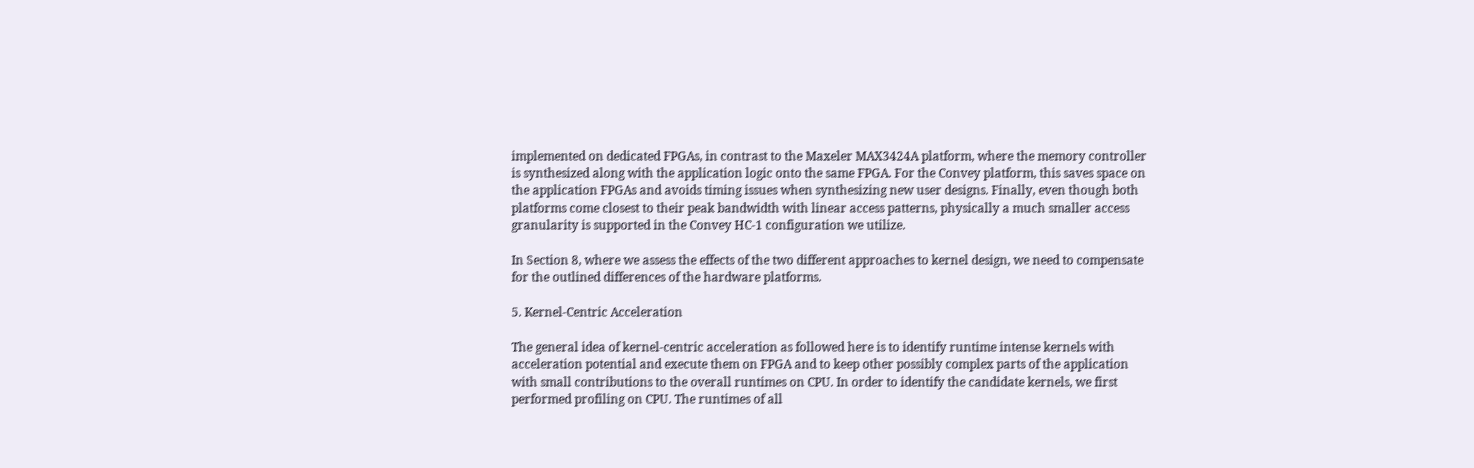implemented on dedicated FPGAs, in contrast to the Maxeler MAX3424A platform, where the memory controller is synthesized along with the application logic onto the same FPGA. For the Convey platform, this saves space on the application FPGAs and avoids timing issues when synthesizing new user designs. Finally, even though both platforms come closest to their peak bandwidth with linear access patterns, physically a much smaller access granularity is supported in the Convey HC-1 configuration we utilize.

In Section 8, where we assess the effects of the two different approaches to kernel design, we need to compensate for the outlined differences of the hardware platforms.

5. Kernel-Centric Acceleration

The general idea of kernel-centric acceleration as followed here is to identify runtime intense kernels with acceleration potential and execute them on FPGA and to keep other possibly complex parts of the application with small contributions to the overall runtimes on CPU. In order to identify the candidate kernels, we first performed profiling on CPU. The runtimes of all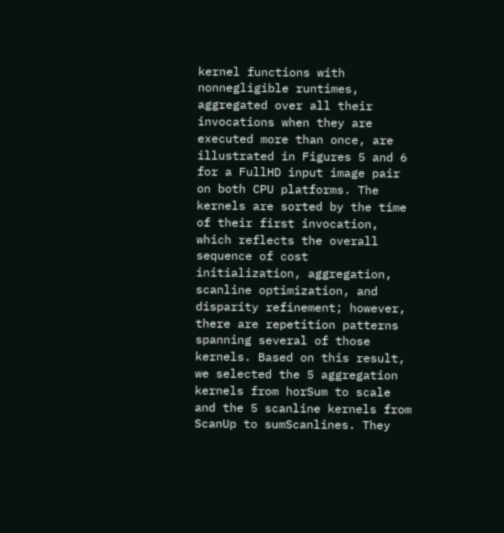kernel functions with nonnegligible runtimes, aggregated over all their invocations when they are executed more than once, are illustrated in Figures 5 and 6 for a FullHD input image pair on both CPU platforms. The kernels are sorted by the time of their first invocation, which reflects the overall sequence of cost initialization, aggregation, scanline optimization, and disparity refinement; however, there are repetition patterns spanning several of those kernels. Based on this result, we selected the 5 aggregation kernels from horSum to scale and the 5 scanline kernels from ScanUp to sumScanlines. They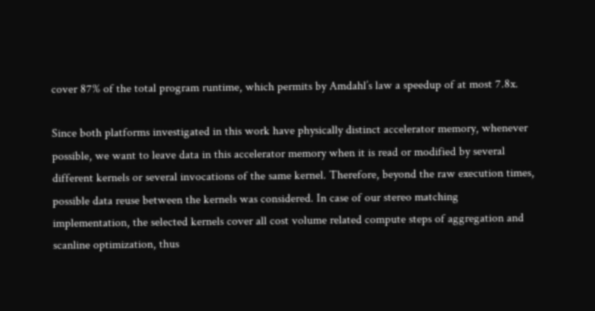cover 87% of the total program runtime, which permits by Amdahl’s law a speedup of at most 7.8x.

Since both platforms investigated in this work have physically distinct accelerator memory, whenever possible, we want to leave data in this accelerator memory when it is read or modified by several different kernels or several invocations of the same kernel. Therefore, beyond the raw execution times, possible data reuse between the kernels was considered. In case of our stereo matching implementation, the selected kernels cover all cost volume related compute steps of aggregation and scanline optimization, thus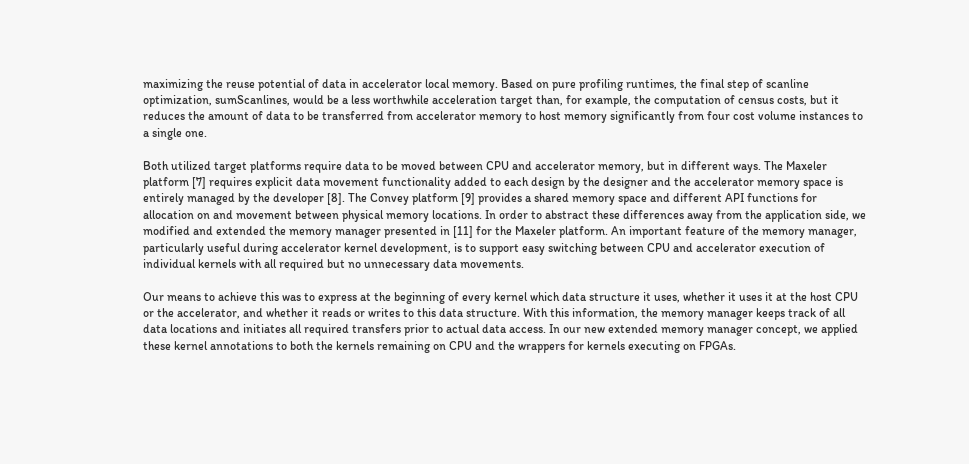maximizing the reuse potential of data in accelerator local memory. Based on pure profiling runtimes, the final step of scanline optimization, sumScanlines, would be a less worthwhile acceleration target than, for example, the computation of census costs, but it reduces the amount of data to be transferred from accelerator memory to host memory significantly from four cost volume instances to a single one.

Both utilized target platforms require data to be moved between CPU and accelerator memory, but in different ways. The Maxeler platform [7] requires explicit data movement functionality added to each design by the designer and the accelerator memory space is entirely managed by the developer [8]. The Convey platform [9] provides a shared memory space and different API functions for allocation on and movement between physical memory locations. In order to abstract these differences away from the application side, we modified and extended the memory manager presented in [11] for the Maxeler platform. An important feature of the memory manager, particularly useful during accelerator kernel development, is to support easy switching between CPU and accelerator execution of individual kernels with all required but no unnecessary data movements.

Our means to achieve this was to express at the beginning of every kernel which data structure it uses, whether it uses it at the host CPU or the accelerator, and whether it reads or writes to this data structure. With this information, the memory manager keeps track of all data locations and initiates all required transfers prior to actual data access. In our new extended memory manager concept, we applied these kernel annotations to both the kernels remaining on CPU and the wrappers for kernels executing on FPGAs.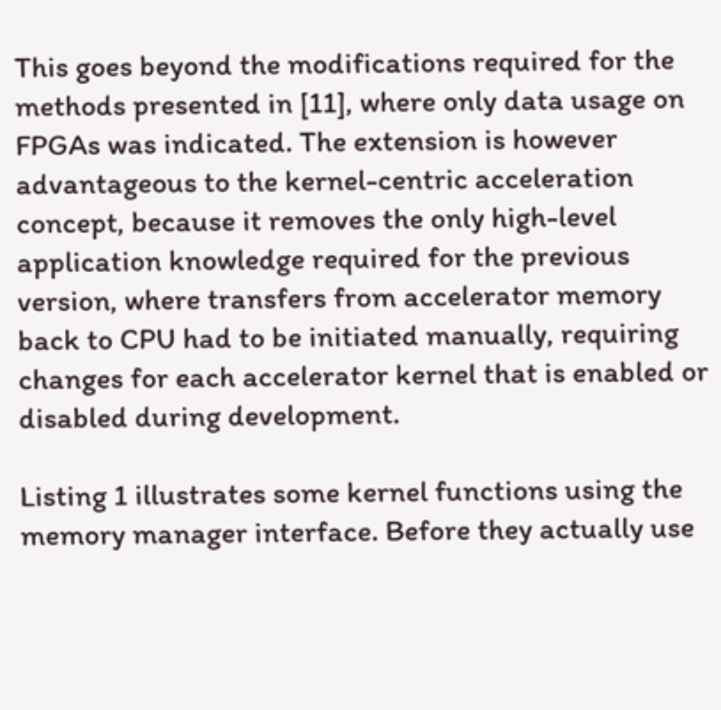This goes beyond the modifications required for the methods presented in [11], where only data usage on FPGAs was indicated. The extension is however advantageous to the kernel-centric acceleration concept, because it removes the only high-level application knowledge required for the previous version, where transfers from accelerator memory back to CPU had to be initiated manually, requiring changes for each accelerator kernel that is enabled or disabled during development.

Listing 1 illustrates some kernel functions using the memory manager interface. Before they actually use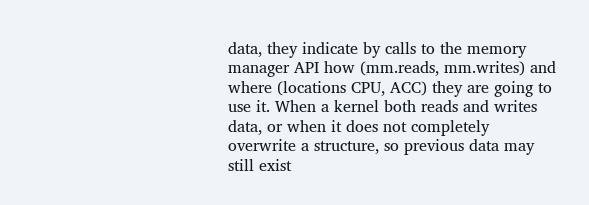data, they indicate by calls to the memory manager API how (mm.reads, mm.writes) and where (locations CPU, ACC) they are going to use it. When a kernel both reads and writes data, or when it does not completely overwrite a structure, so previous data may still exist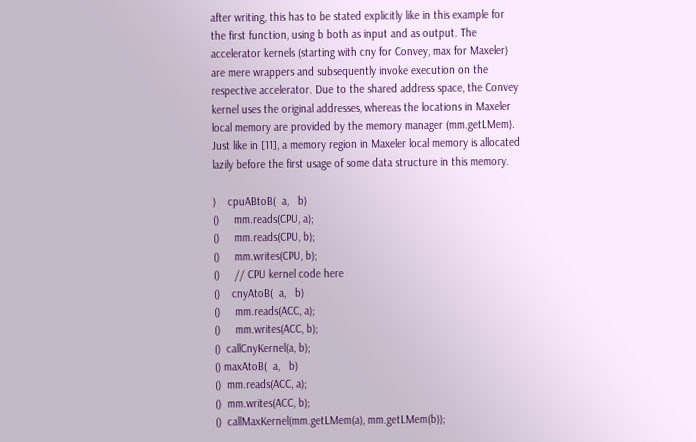after writing, this has to be stated explicitly like in this example for the first function, using b both as input and as output. The accelerator kernels (starting with cny for Convey, max for Maxeler) are mere wrappers and subsequently invoke execution on the respective accelerator. Due to the shared address space, the Convey kernel uses the original addresses, whereas the locations in Maxeler local memory are provided by the memory manager (mm.getLMem). Just like in [11], a memory region in Maxeler local memory is allocated lazily before the first usage of some data structure in this memory.

)    cpuABtoB(  a,   b)
()     mm.reads(CPU, a);
()     mm.reads(CPU, b);
()     mm.writes(CPU, b);
()     // CPU kernel code here
()    cnyAtoB(  a,   b)
()     mm.reads(ACC, a);
()     mm.writes(ACC, b);
()  callCnyKernel(a, b);
() maxAtoB(  a,   b)
()  mm.reads(ACC, a);
()  mm.writes(ACC, b);
()  callMaxKernel(mm.getLMem(a), mm.getLMem(b));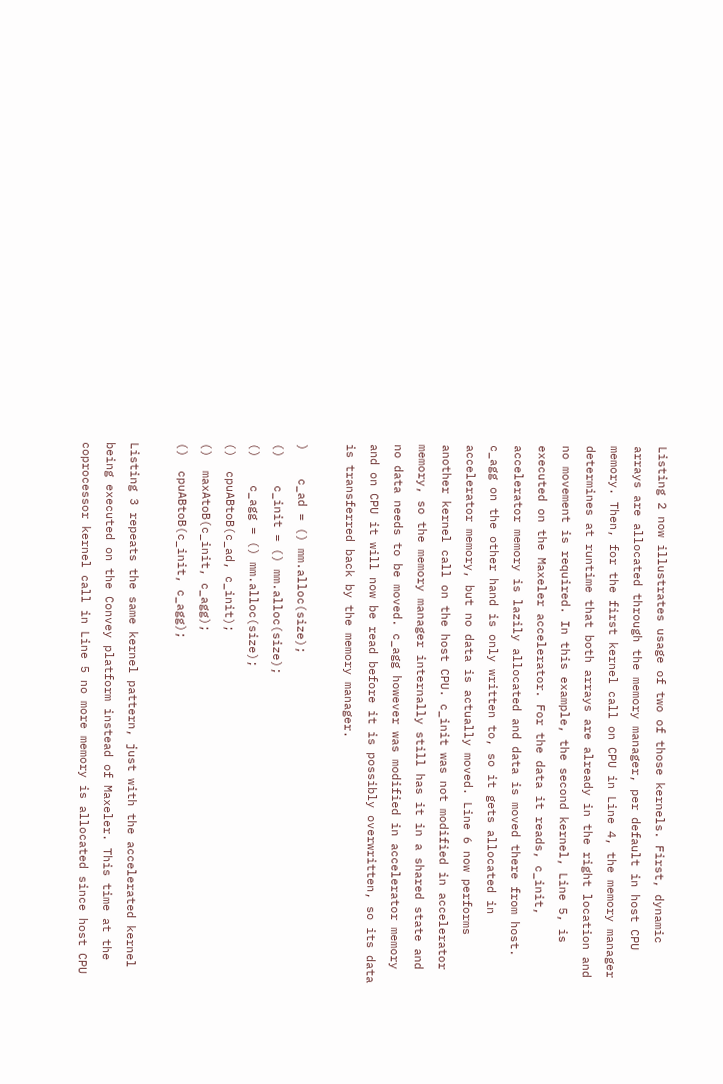Listing 2 now illustrates usage of two of those kernels. First, dynamic arrays are allocated through the memory manager, per default in host CPU memory. Then, for the first kernel call on CPU in Line 4, the memory manager determines at runtime that both arrays are already in the right location and no movement is required. In this example, the second kernel, Line 5, is executed on the Maxeler accelerator. For the data it reads, c_init, accelerator memory is lazily allocated and data is moved there from host. c_agg on the other hand is only written to, so it gets allocated in accelerator memory, but no data is actually moved. Line 6 now performs another kernel call on the host CPU. c_init was not modified in accelerator memory, so the memory manager internally still has it in a shared state and no data needs to be moved. c_agg however was modified in accelerator memory and on CPU it will now be read before it is possibly overwritten, so its data is transferred back by the memory manager.

)    c_ad = () mm.alloc(size);
()    c_init = () mm.alloc(size);
()    c_agg = () mm.alloc(size);
()  cpuABtoB(c_ad, c_init);
()  maxAtoB(c_init, c_agg);
()  cpuABtoB(c_init, c_agg);

Listing 3 repeats the same kernel pattern, just with the accelerated kernel being executed on the Convey platform instead of Maxeler. This time at the coprocessor kernel call in Line 5 no more memory is allocated since host CPU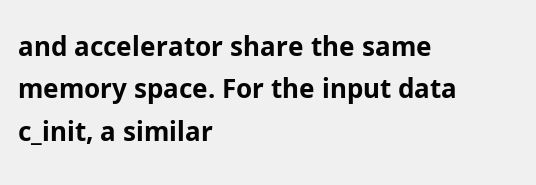and accelerator share the same memory space. For the input data c_init, a similar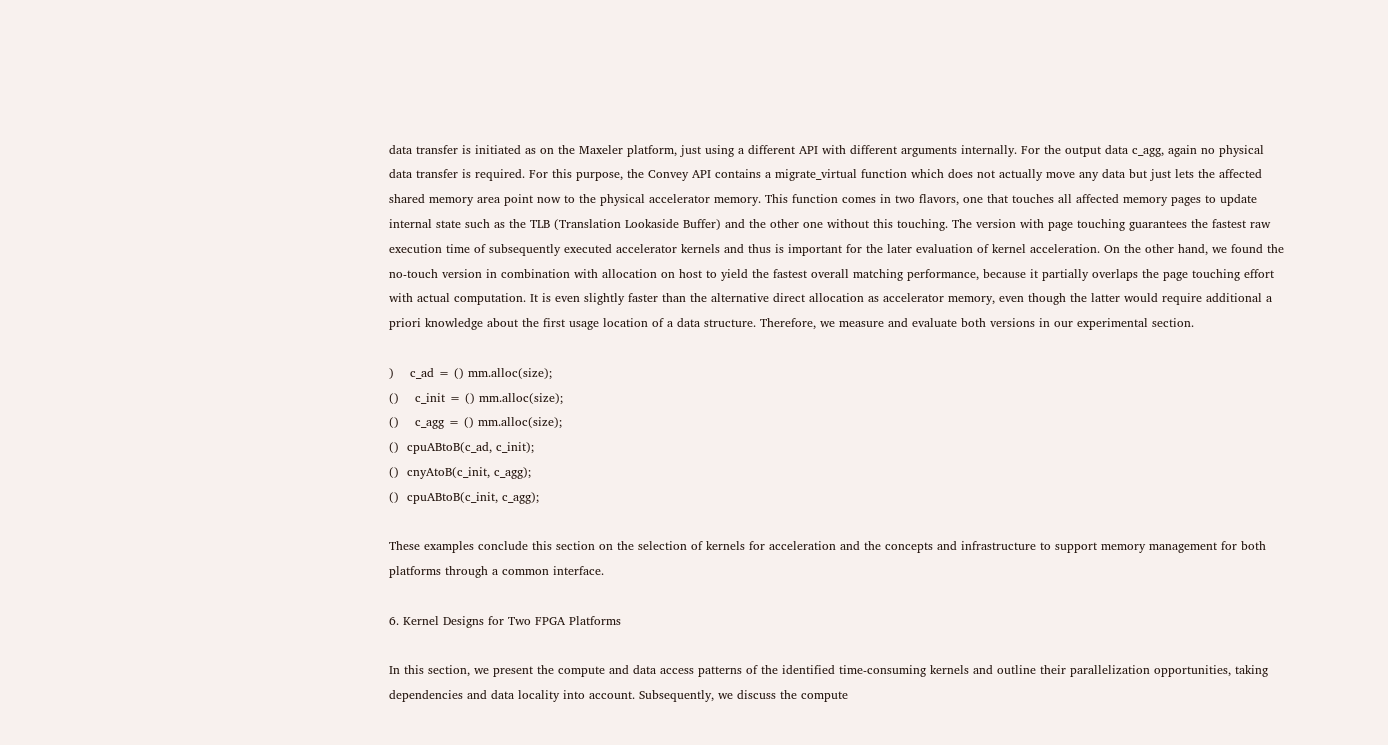data transfer is initiated as on the Maxeler platform, just using a different API with different arguments internally. For the output data c_agg, again no physical data transfer is required. For this purpose, the Convey API contains a migrate_virtual function which does not actually move any data but just lets the affected shared memory area point now to the physical accelerator memory. This function comes in two flavors, one that touches all affected memory pages to update internal state such as the TLB (Translation Lookaside Buffer) and the other one without this touching. The version with page touching guarantees the fastest raw execution time of subsequently executed accelerator kernels and thus is important for the later evaluation of kernel acceleration. On the other hand, we found the no-touch version in combination with allocation on host to yield the fastest overall matching performance, because it partially overlaps the page touching effort with actual computation. It is even slightly faster than the alternative direct allocation as accelerator memory, even though the latter would require additional a priori knowledge about the first usage location of a data structure. Therefore, we measure and evaluate both versions in our experimental section.

)    c_ad = () mm.alloc(size);
()    c_init = () mm.alloc(size);
()    c_agg = () mm.alloc(size);
()  cpuABtoB(c_ad, c_init);
()  cnyAtoB(c_init, c_agg);
()  cpuABtoB(c_init, c_agg);

These examples conclude this section on the selection of kernels for acceleration and the concepts and infrastructure to support memory management for both platforms through a common interface.

6. Kernel Designs for Two FPGA Platforms

In this section, we present the compute and data access patterns of the identified time-consuming kernels and outline their parallelization opportunities, taking dependencies and data locality into account. Subsequently, we discuss the compute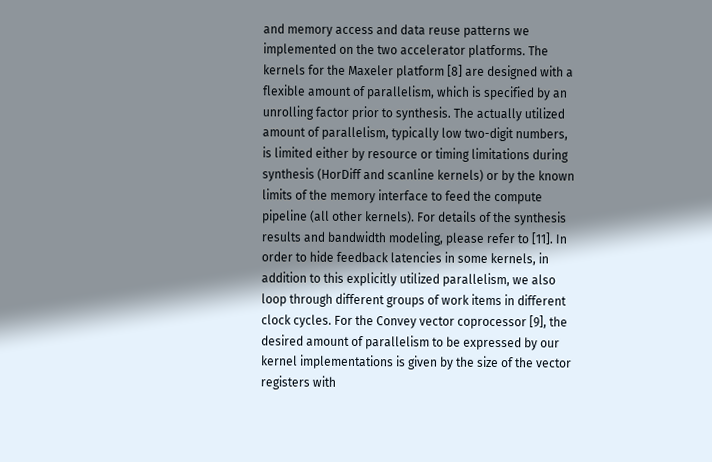and memory access and data reuse patterns we implemented on the two accelerator platforms. The kernels for the Maxeler platform [8] are designed with a flexible amount of parallelism, which is specified by an unrolling factor prior to synthesis. The actually utilized amount of parallelism, typically low two-digit numbers, is limited either by resource or timing limitations during synthesis (HorDiff and scanline kernels) or by the known limits of the memory interface to feed the compute pipeline (all other kernels). For details of the synthesis results and bandwidth modeling, please refer to [11]. In order to hide feedback latencies in some kernels, in addition to this explicitly utilized parallelism, we also loop through different groups of work items in different clock cycles. For the Convey vector coprocessor [9], the desired amount of parallelism to be expressed by our kernel implementations is given by the size of the vector registers with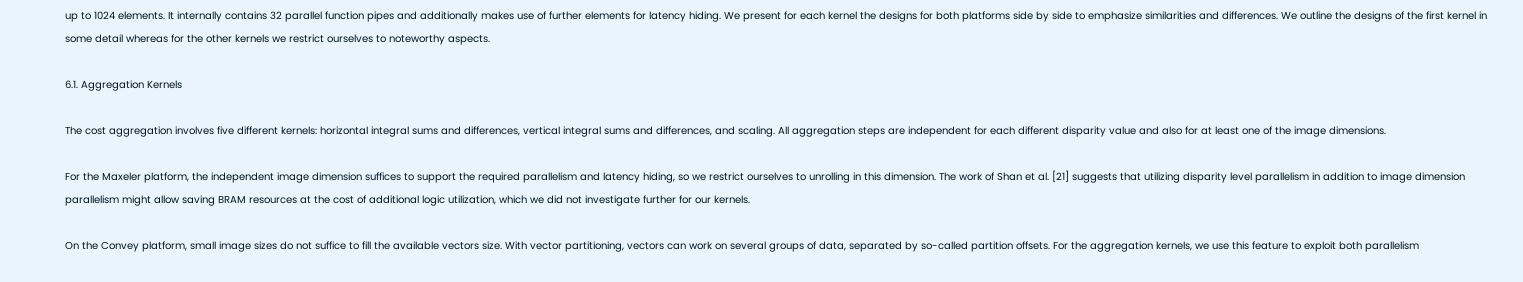up to 1024 elements. It internally contains 32 parallel function pipes and additionally makes use of further elements for latency hiding. We present for each kernel the designs for both platforms side by side to emphasize similarities and differences. We outline the designs of the first kernel in some detail whereas for the other kernels we restrict ourselves to noteworthy aspects.

6.1. Aggregation Kernels

The cost aggregation involves five different kernels: horizontal integral sums and differences, vertical integral sums and differences, and scaling. All aggregation steps are independent for each different disparity value and also for at least one of the image dimensions.

For the Maxeler platform, the independent image dimension suffices to support the required parallelism and latency hiding, so we restrict ourselves to unrolling in this dimension. The work of Shan et al. [21] suggests that utilizing disparity level parallelism in addition to image dimension parallelism might allow saving BRAM resources at the cost of additional logic utilization, which we did not investigate further for our kernels.

On the Convey platform, small image sizes do not suffice to fill the available vectors size. With vector partitioning, vectors can work on several groups of data, separated by so-called partition offsets. For the aggregation kernels, we use this feature to exploit both parallelism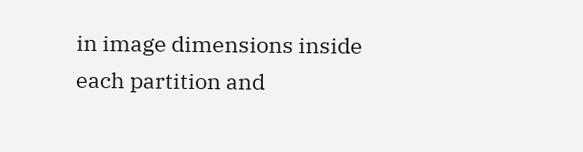in image dimensions inside each partition and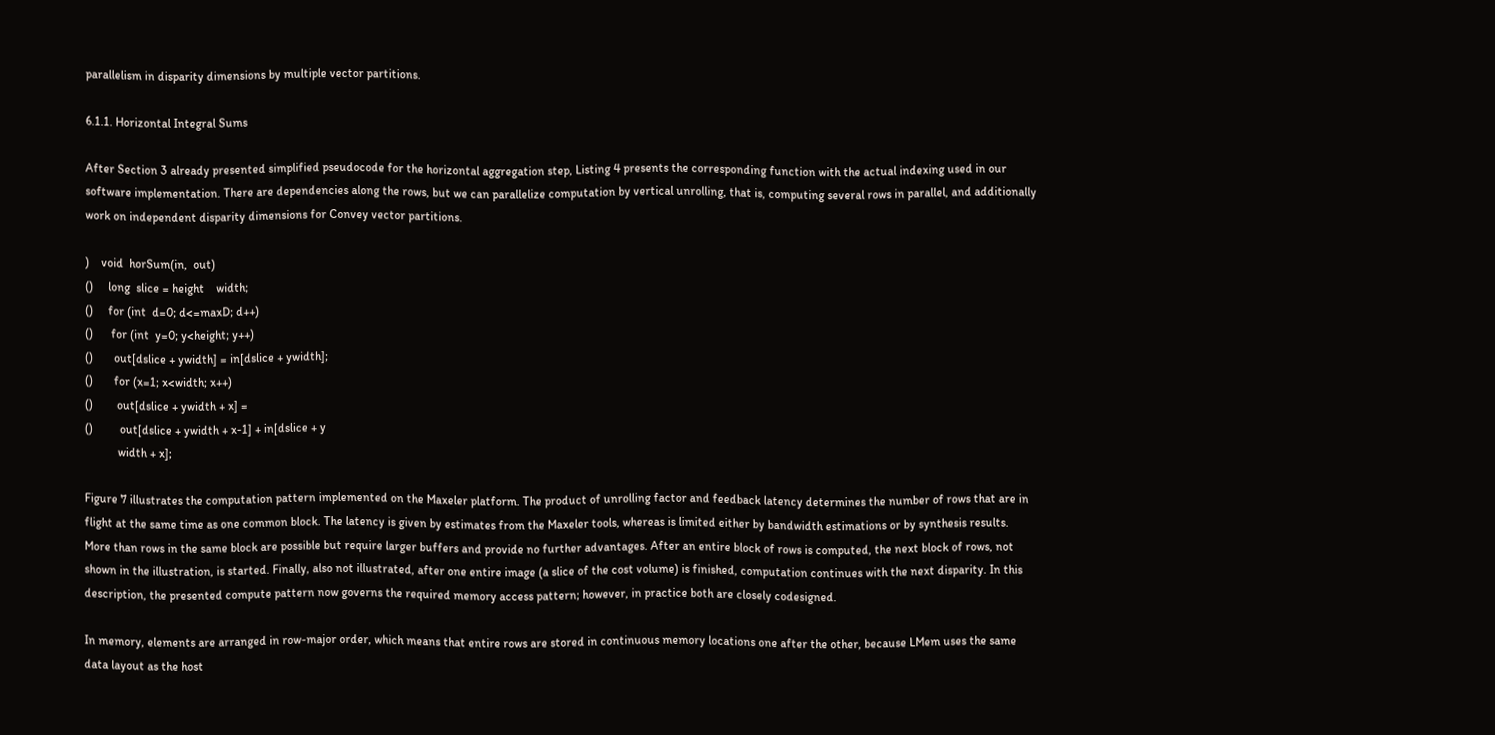parallelism in disparity dimensions by multiple vector partitions.

6.1.1. Horizontal Integral Sums

After Section 3 already presented simplified pseudocode for the horizontal aggregation step, Listing 4 presents the corresponding function with the actual indexing used in our software implementation. There are dependencies along the rows, but we can parallelize computation by vertical unrolling, that is, computing several rows in parallel, and additionally work on independent disparity dimensions for Convey vector partitions.

)    void  horSum(in,  out)
()     long  slice = height    width;
()     for (int  d=0; d<=maxD; d++)
()      for (int  y=0; y<height; y++)
()       out[dslice + ywidth] = in[dslice + ywidth];
()       for (x=1; x<width; x++)
()        out[dslice + ywidth + x] =
()         out[dslice + ywidth + x-1] + in[dslice + y
           width + x];

Figure 7 illustrates the computation pattern implemented on the Maxeler platform. The product of unrolling factor and feedback latency determines the number of rows that are in flight at the same time as one common block. The latency is given by estimates from the Maxeler tools, whereas is limited either by bandwidth estimations or by synthesis results. More than rows in the same block are possible but require larger buffers and provide no further advantages. After an entire block of rows is computed, the next block of rows, not shown in the illustration, is started. Finally, also not illustrated, after one entire image (a slice of the cost volume) is finished, computation continues with the next disparity. In this description, the presented compute pattern now governs the required memory access pattern; however, in practice both are closely codesigned.

In memory, elements are arranged in row-major order, which means that entire rows are stored in continuous memory locations one after the other, because LMem uses the same data layout as the host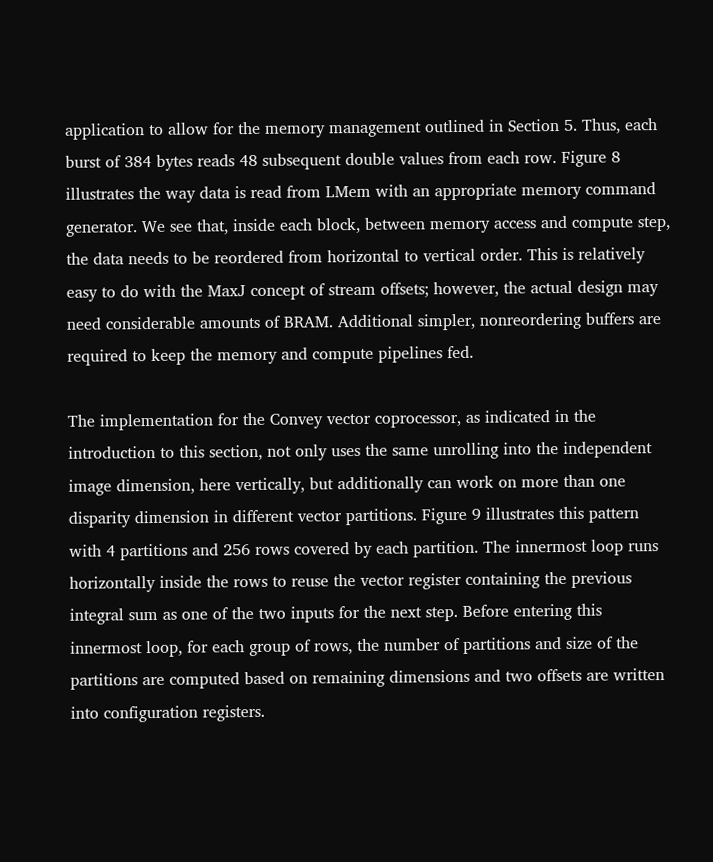application to allow for the memory management outlined in Section 5. Thus, each burst of 384 bytes reads 48 subsequent double values from each row. Figure 8 illustrates the way data is read from LMem with an appropriate memory command generator. We see that, inside each block, between memory access and compute step, the data needs to be reordered from horizontal to vertical order. This is relatively easy to do with the MaxJ concept of stream offsets; however, the actual design may need considerable amounts of BRAM. Additional simpler, nonreordering buffers are required to keep the memory and compute pipelines fed.

The implementation for the Convey vector coprocessor, as indicated in the introduction to this section, not only uses the same unrolling into the independent image dimension, here vertically, but additionally can work on more than one disparity dimension in different vector partitions. Figure 9 illustrates this pattern with 4 partitions and 256 rows covered by each partition. The innermost loop runs horizontally inside the rows to reuse the vector register containing the previous integral sum as one of the two inputs for the next step. Before entering this innermost loop, for each group of rows, the number of partitions and size of the partitions are computed based on remaining dimensions and two offsets are written into configuration registers.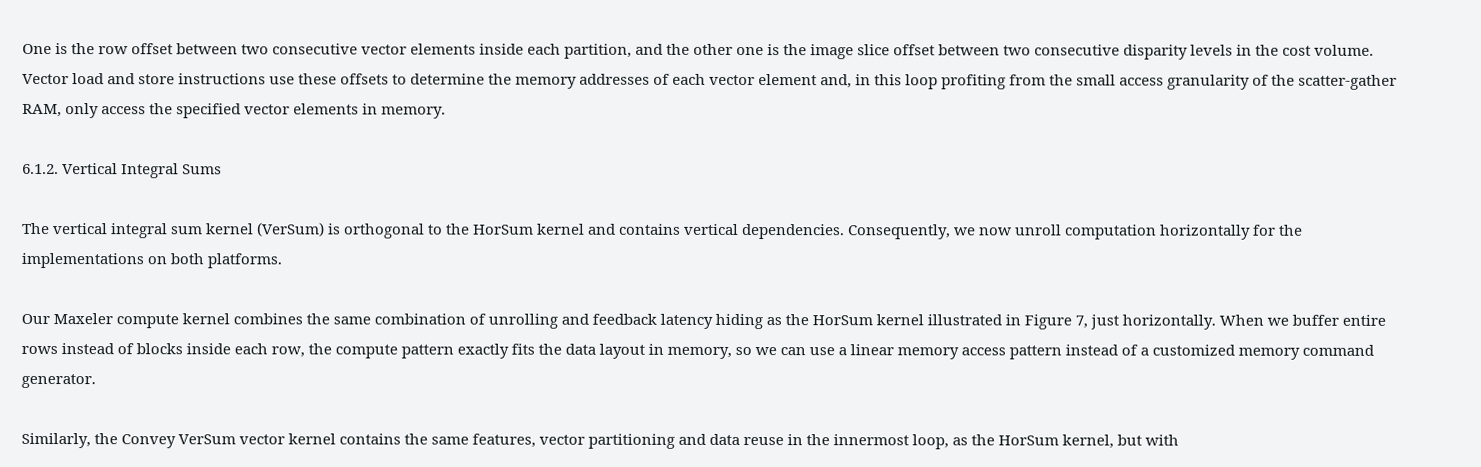One is the row offset between two consecutive vector elements inside each partition, and the other one is the image slice offset between two consecutive disparity levels in the cost volume. Vector load and store instructions use these offsets to determine the memory addresses of each vector element and, in this loop profiting from the small access granularity of the scatter-gather RAM, only access the specified vector elements in memory.

6.1.2. Vertical Integral Sums

The vertical integral sum kernel (VerSum) is orthogonal to the HorSum kernel and contains vertical dependencies. Consequently, we now unroll computation horizontally for the implementations on both platforms.

Our Maxeler compute kernel combines the same combination of unrolling and feedback latency hiding as the HorSum kernel illustrated in Figure 7, just horizontally. When we buffer entire rows instead of blocks inside each row, the compute pattern exactly fits the data layout in memory, so we can use a linear memory access pattern instead of a customized memory command generator.

Similarly, the Convey VerSum vector kernel contains the same features, vector partitioning and data reuse in the innermost loop, as the HorSum kernel, but with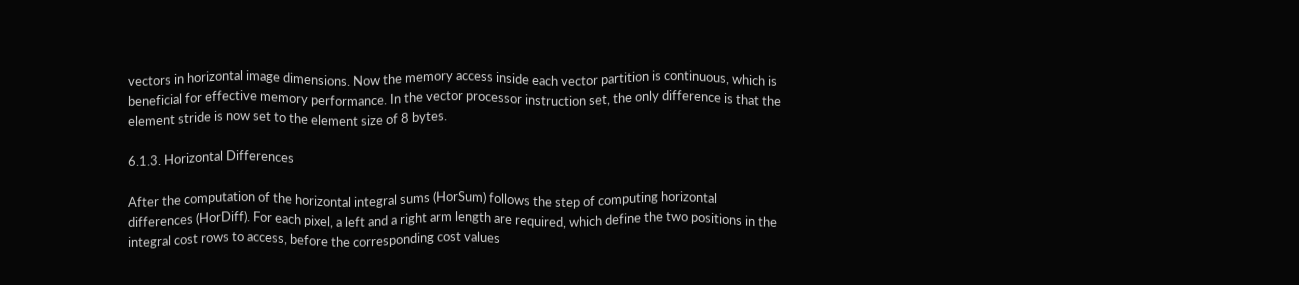vectors in horizontal image dimensions. Now the memory access inside each vector partition is continuous, which is beneficial for effective memory performance. In the vector processor instruction set, the only difference is that the element stride is now set to the element size of 8 bytes.

6.1.3. Horizontal Differences

After the computation of the horizontal integral sums (HorSum) follows the step of computing horizontal differences (HorDiff). For each pixel, a left and a right arm length are required, which define the two positions in the integral cost rows to access, before the corresponding cost values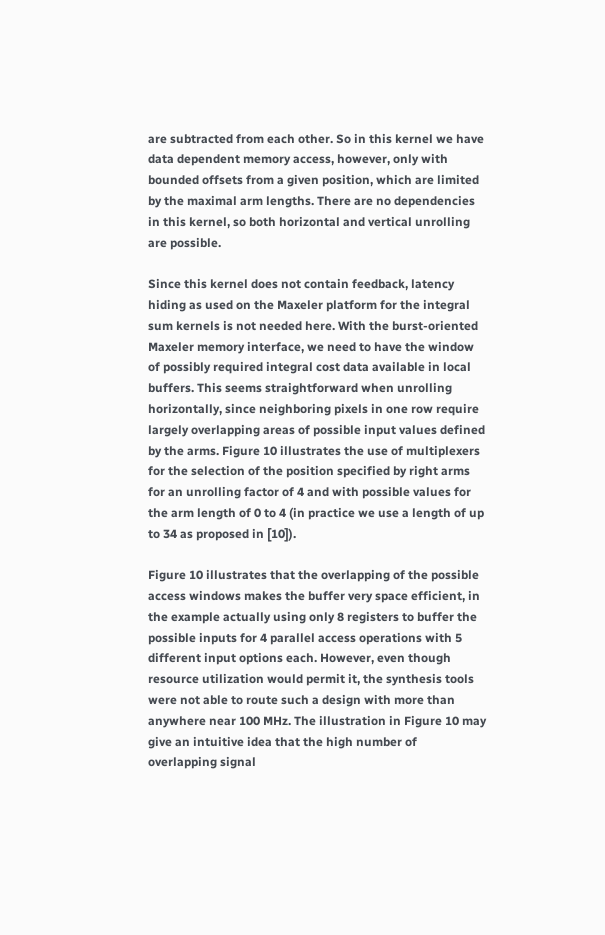are subtracted from each other. So in this kernel we have data dependent memory access, however, only with bounded offsets from a given position, which are limited by the maximal arm lengths. There are no dependencies in this kernel, so both horizontal and vertical unrolling are possible.

Since this kernel does not contain feedback, latency hiding as used on the Maxeler platform for the integral sum kernels is not needed here. With the burst-oriented Maxeler memory interface, we need to have the window of possibly required integral cost data available in local buffers. This seems straightforward when unrolling horizontally, since neighboring pixels in one row require largely overlapping areas of possible input values defined by the arms. Figure 10 illustrates the use of multiplexers for the selection of the position specified by right arms for an unrolling factor of 4 and with possible values for the arm length of 0 to 4 (in practice we use a length of up to 34 as proposed in [10]).

Figure 10 illustrates that the overlapping of the possible access windows makes the buffer very space efficient, in the example actually using only 8 registers to buffer the possible inputs for 4 parallel access operations with 5 different input options each. However, even though resource utilization would permit it, the synthesis tools were not able to route such a design with more than anywhere near 100 MHz. The illustration in Figure 10 may give an intuitive idea that the high number of overlapping signal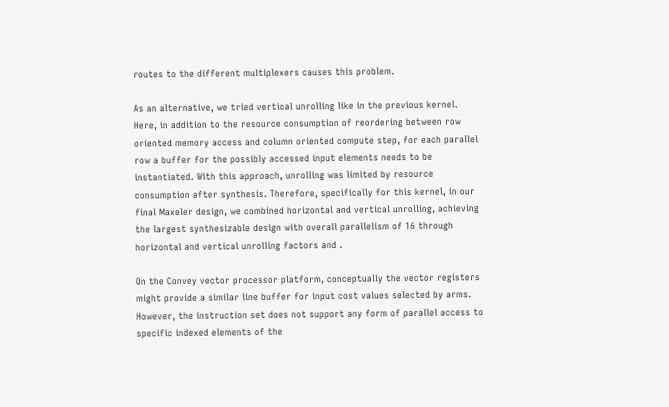routes to the different multiplexers causes this problem.

As an alternative, we tried vertical unrolling like in the previous kernel. Here, in addition to the resource consumption of reordering between row oriented memory access and column oriented compute step, for each parallel row a buffer for the possibly accessed input elements needs to be instantiated. With this approach, unrolling was limited by resource consumption after synthesis. Therefore, specifically for this kernel, in our final Maxeler design, we combined horizontal and vertical unrolling, achieving the largest synthesizable design with overall parallelism of 16 through horizontal and vertical unrolling factors and .

On the Convey vector processor platform, conceptually the vector registers might provide a similar line buffer for input cost values selected by arms. However, the instruction set does not support any form of parallel access to specific indexed elements of the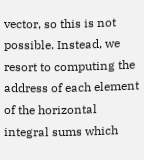vector, so this is not possible. Instead, we resort to computing the address of each element of the horizontal integral sums which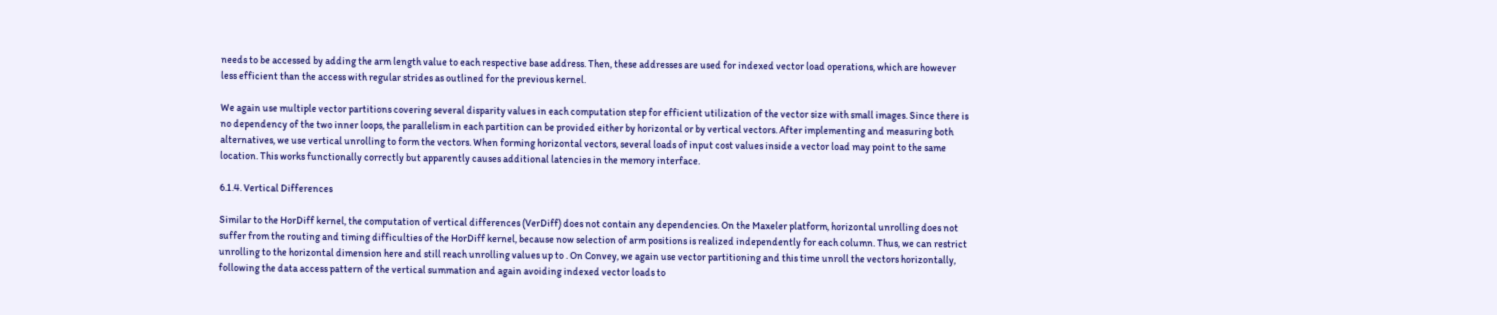needs to be accessed by adding the arm length value to each respective base address. Then, these addresses are used for indexed vector load operations, which are however less efficient than the access with regular strides as outlined for the previous kernel.

We again use multiple vector partitions covering several disparity values in each computation step for efficient utilization of the vector size with small images. Since there is no dependency of the two inner loops, the parallelism in each partition can be provided either by horizontal or by vertical vectors. After implementing and measuring both alternatives, we use vertical unrolling to form the vectors. When forming horizontal vectors, several loads of input cost values inside a vector load may point to the same location. This works functionally correctly but apparently causes additional latencies in the memory interface.

6.1.4. Vertical Differences

Similar to the HorDiff kernel, the computation of vertical differences (VerDiff) does not contain any dependencies. On the Maxeler platform, horizontal unrolling does not suffer from the routing and timing difficulties of the HorDiff kernel, because now selection of arm positions is realized independently for each column. Thus, we can restrict unrolling to the horizontal dimension here and still reach unrolling values up to . On Convey, we again use vector partitioning and this time unroll the vectors horizontally, following the data access pattern of the vertical summation and again avoiding indexed vector loads to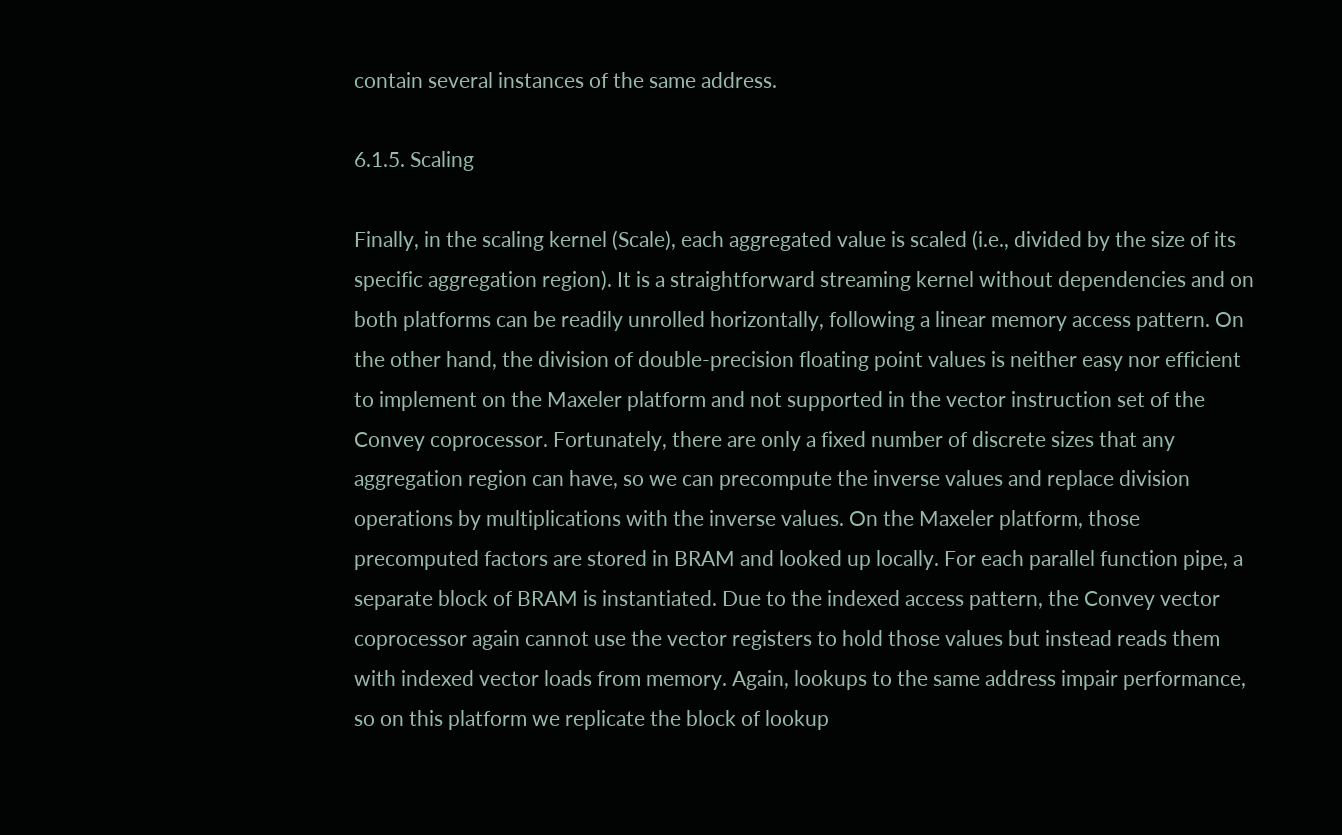contain several instances of the same address.

6.1.5. Scaling

Finally, in the scaling kernel (Scale), each aggregated value is scaled (i.e., divided by the size of its specific aggregation region). It is a straightforward streaming kernel without dependencies and on both platforms can be readily unrolled horizontally, following a linear memory access pattern. On the other hand, the division of double-precision floating point values is neither easy nor efficient to implement on the Maxeler platform and not supported in the vector instruction set of the Convey coprocessor. Fortunately, there are only a fixed number of discrete sizes that any aggregation region can have, so we can precompute the inverse values and replace division operations by multiplications with the inverse values. On the Maxeler platform, those precomputed factors are stored in BRAM and looked up locally. For each parallel function pipe, a separate block of BRAM is instantiated. Due to the indexed access pattern, the Convey vector coprocessor again cannot use the vector registers to hold those values but instead reads them with indexed vector loads from memory. Again, lookups to the same address impair performance, so on this platform we replicate the block of lookup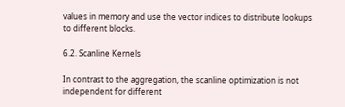values in memory and use the vector indices to distribute lookups to different blocks.

6.2. Scanline Kernels

In contrast to the aggregation, the scanline optimization is not independent for different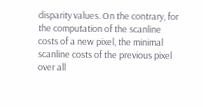disparity values. On the contrary, for the computation of the scanline costs of a new pixel, the minimal scanline costs of the previous pixel over all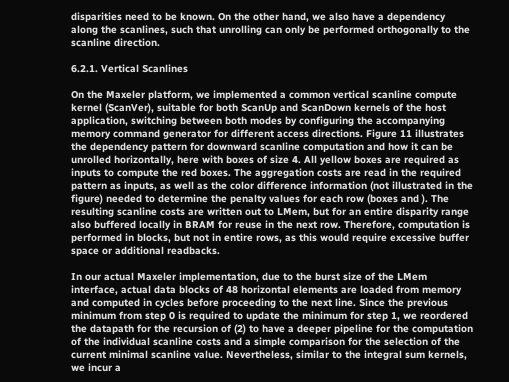disparities need to be known. On the other hand, we also have a dependency along the scanlines, such that unrolling can only be performed orthogonally to the scanline direction.

6.2.1. Vertical Scanlines

On the Maxeler platform, we implemented a common vertical scanline compute kernel (ScanVer), suitable for both ScanUp and ScanDown kernels of the host application, switching between both modes by configuring the accompanying memory command generator for different access directions. Figure 11 illustrates the dependency pattern for downward scanline computation and how it can be unrolled horizontally, here with boxes of size 4. All yellow boxes are required as inputs to compute the red boxes. The aggregation costs are read in the required pattern as inputs, as well as the color difference information (not illustrated in the figure) needed to determine the penalty values for each row (boxes and ). The resulting scanline costs are written out to LMem, but for an entire disparity range also buffered locally in BRAM for reuse in the next row. Therefore, computation is performed in blocks, but not in entire rows, as this would require excessive buffer space or additional readbacks.

In our actual Maxeler implementation, due to the burst size of the LMem interface, actual data blocks of 48 horizontal elements are loaded from memory and computed in cycles before proceeding to the next line. Since the previous minimum from step 0 is required to update the minimum for step 1, we reordered the datapath for the recursion of (2) to have a deeper pipeline for the computation of the individual scanline costs and a simple comparison for the selection of the current minimal scanline value. Nevertheless, similar to the integral sum kernels, we incur a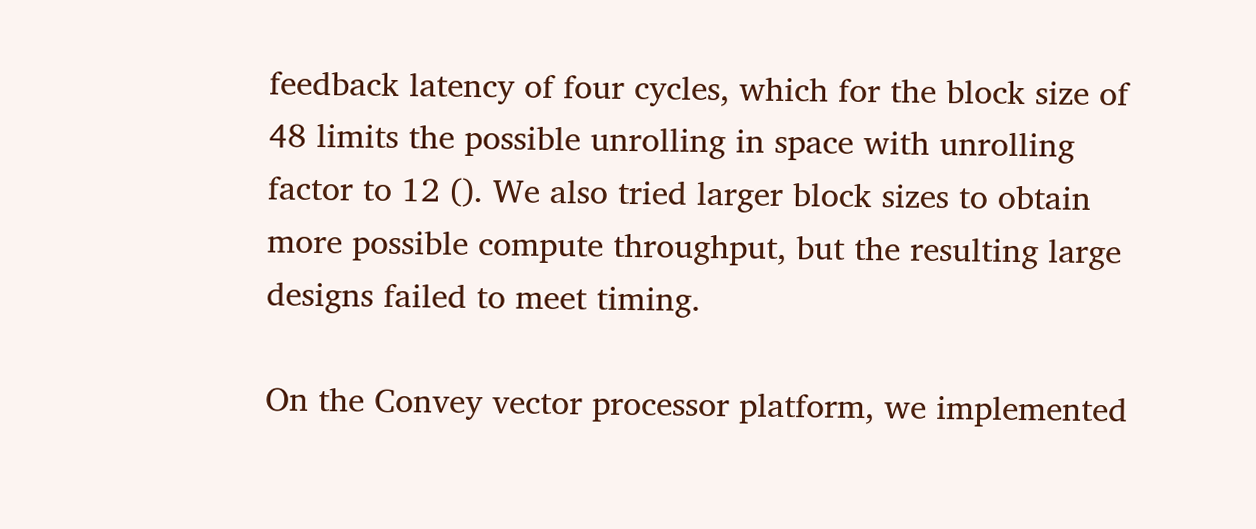feedback latency of four cycles, which for the block size of 48 limits the possible unrolling in space with unrolling factor to 12 (). We also tried larger block sizes to obtain more possible compute throughput, but the resulting large designs failed to meet timing.

On the Convey vector processor platform, we implemented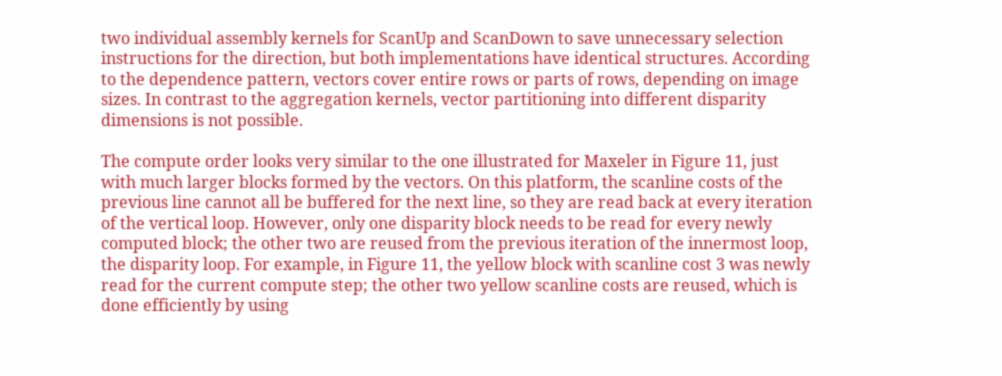two individual assembly kernels for ScanUp and ScanDown to save unnecessary selection instructions for the direction, but both implementations have identical structures. According to the dependence pattern, vectors cover entire rows or parts of rows, depending on image sizes. In contrast to the aggregation kernels, vector partitioning into different disparity dimensions is not possible.

The compute order looks very similar to the one illustrated for Maxeler in Figure 11, just with much larger blocks formed by the vectors. On this platform, the scanline costs of the previous line cannot all be buffered for the next line, so they are read back at every iteration of the vertical loop. However, only one disparity block needs to be read for every newly computed block; the other two are reused from the previous iteration of the innermost loop, the disparity loop. For example, in Figure 11, the yellow block with scanline cost 3 was newly read for the current compute step; the other two yellow scanline costs are reused, which is done efficiently by using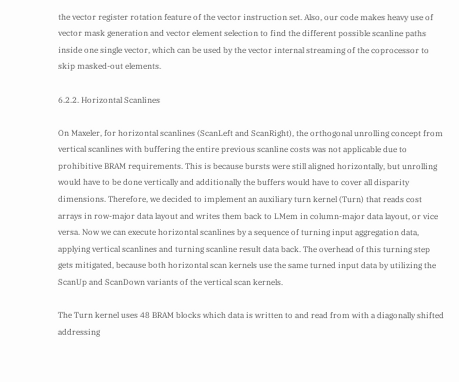the vector register rotation feature of the vector instruction set. Also, our code makes heavy use of vector mask generation and vector element selection to find the different possible scanline paths inside one single vector, which can be used by the vector internal streaming of the coprocessor to skip masked-out elements.

6.2.2. Horizontal Scanlines

On Maxeler, for horizontal scanlines (ScanLeft and ScanRight), the orthogonal unrolling concept from vertical scanlines with buffering the entire previous scanline costs was not applicable due to prohibitive BRAM requirements. This is because bursts were still aligned horizontally, but unrolling would have to be done vertically and additionally the buffers would have to cover all disparity dimensions. Therefore, we decided to implement an auxiliary turn kernel (Turn) that reads cost arrays in row-major data layout and writes them back to LMem in column-major data layout, or vice versa. Now we can execute horizontal scanlines by a sequence of turning input aggregation data, applying vertical scanlines and turning scanline result data back. The overhead of this turning step gets mitigated, because both horizontal scan kernels use the same turned input data by utilizing the ScanUp and ScanDown variants of the vertical scan kernels.

The Turn kernel uses 48 BRAM blocks which data is written to and read from with a diagonally shifted addressing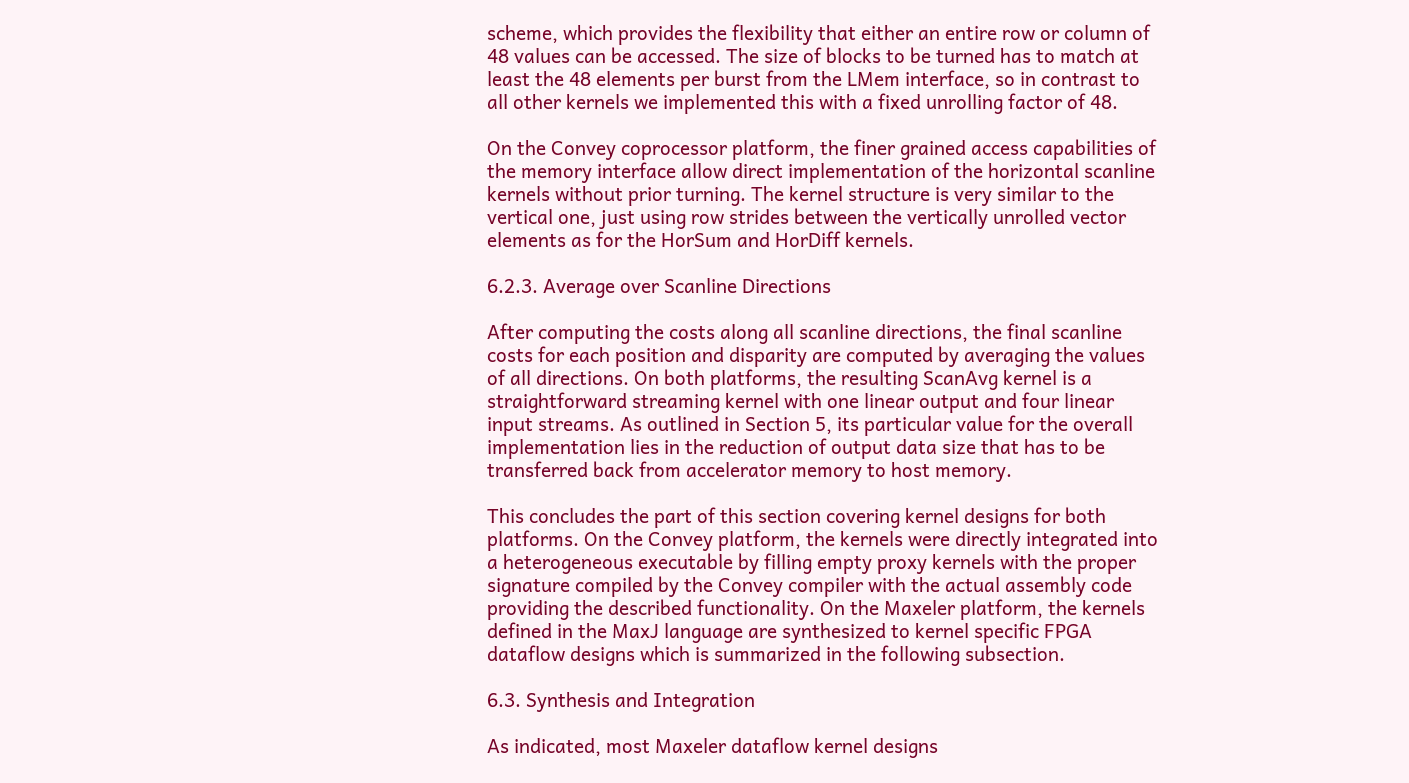scheme, which provides the flexibility that either an entire row or column of 48 values can be accessed. The size of blocks to be turned has to match at least the 48 elements per burst from the LMem interface, so in contrast to all other kernels we implemented this with a fixed unrolling factor of 48.

On the Convey coprocessor platform, the finer grained access capabilities of the memory interface allow direct implementation of the horizontal scanline kernels without prior turning. The kernel structure is very similar to the vertical one, just using row strides between the vertically unrolled vector elements as for the HorSum and HorDiff kernels.

6.2.3. Average over Scanline Directions

After computing the costs along all scanline directions, the final scanline costs for each position and disparity are computed by averaging the values of all directions. On both platforms, the resulting ScanAvg kernel is a straightforward streaming kernel with one linear output and four linear input streams. As outlined in Section 5, its particular value for the overall implementation lies in the reduction of output data size that has to be transferred back from accelerator memory to host memory.

This concludes the part of this section covering kernel designs for both platforms. On the Convey platform, the kernels were directly integrated into a heterogeneous executable by filling empty proxy kernels with the proper signature compiled by the Convey compiler with the actual assembly code providing the described functionality. On the Maxeler platform, the kernels defined in the MaxJ language are synthesized to kernel specific FPGA dataflow designs which is summarized in the following subsection.

6.3. Synthesis and Integration

As indicated, most Maxeler dataflow kernel designs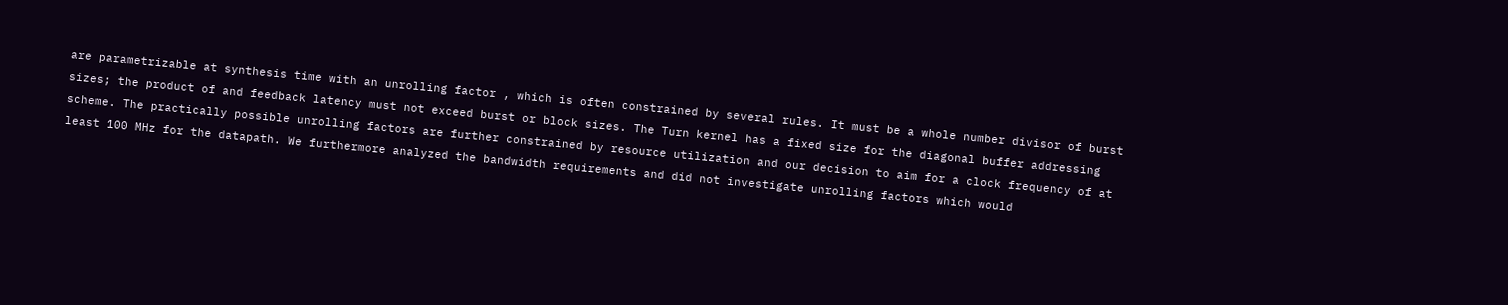are parametrizable at synthesis time with an unrolling factor , which is often constrained by several rules. It must be a whole number divisor of burst sizes; the product of and feedback latency must not exceed burst or block sizes. The Turn kernel has a fixed size for the diagonal buffer addressing scheme. The practically possible unrolling factors are further constrained by resource utilization and our decision to aim for a clock frequency of at least 100 MHz for the datapath. We furthermore analyzed the bandwidth requirements and did not investigate unrolling factors which would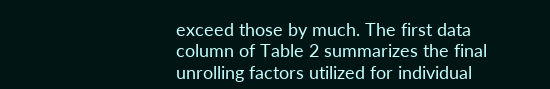exceed those by much. The first data column of Table 2 summarizes the final unrolling factors utilized for individual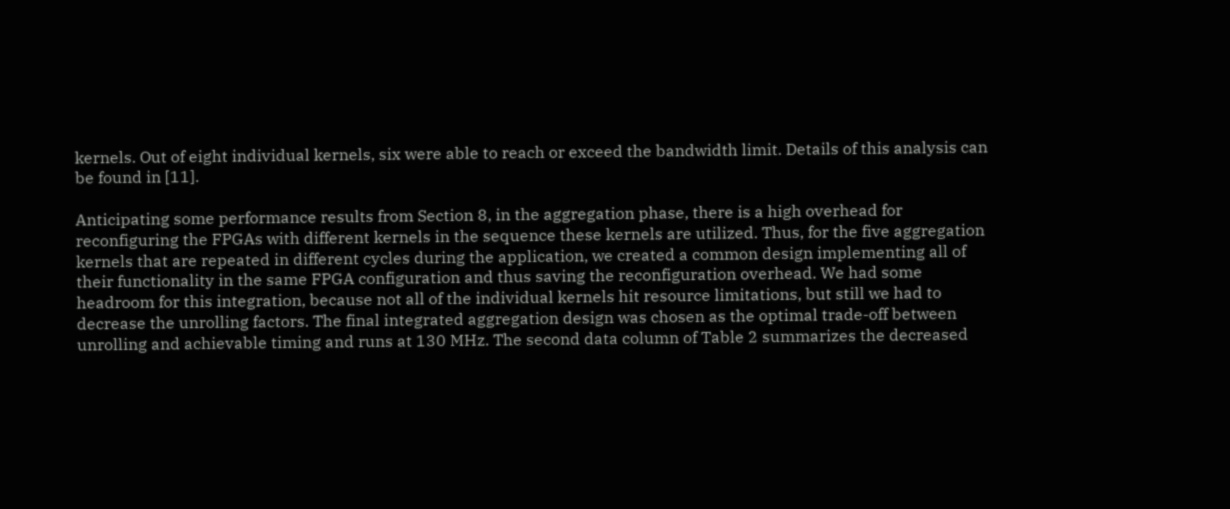kernels. Out of eight individual kernels, six were able to reach or exceed the bandwidth limit. Details of this analysis can be found in [11].

Anticipating some performance results from Section 8, in the aggregation phase, there is a high overhead for reconfiguring the FPGAs with different kernels in the sequence these kernels are utilized. Thus, for the five aggregation kernels that are repeated in different cycles during the application, we created a common design implementing all of their functionality in the same FPGA configuration and thus saving the reconfiguration overhead. We had some headroom for this integration, because not all of the individual kernels hit resource limitations, but still we had to decrease the unrolling factors. The final integrated aggregation design was chosen as the optimal trade-off between unrolling and achievable timing and runs at 130 MHz. The second data column of Table 2 summarizes the decreased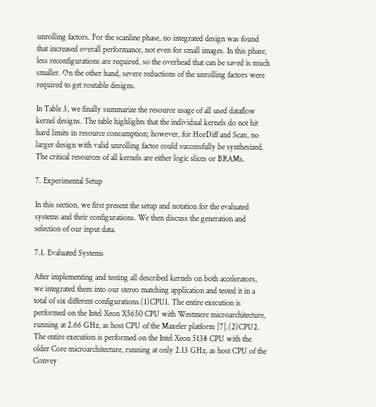unrolling factors. For the scanline phase, no integrated design was found that increased overall performance, not even for small images. In this phase, less reconfigurations are required, so the overhead that can be saved is much smaller. On the other hand, severe reductions of the unrolling factors were required to get routable designs.

In Table 3, we finally summarize the resource usage of all used dataflow kernel designs. The table highlights that the individual kernels do not hit hard limits in resource consumption; however, for HorDiff and Scan, no larger design with valid unrolling factor could successfully be synthesized. The critical resources of all kernels are either logic slices or BRAMs.

7. Experimental Setup

In this section, we first present the setup and notation for the evaluated systems and their configurations. We then discuss the generation and selection of our input data.

7.1. Evaluated Systems

After implementing and testing all described kernels on both accelerators, we integrated them into our stereo matching application and tested it in a total of six different configurations.(1)CPU1. The entire execution is performed on the Intel Xeon X5650 CPU with Westmere microarchitecture, running at 2.66 GHz, as host CPU of the Maxeler platform [7].(2)CPU2. The entire execution is performed on the Intel Xeon 5138 CPU with the older Core microarchitecture, running at only 2.13 GHz, as host CPU of the Convey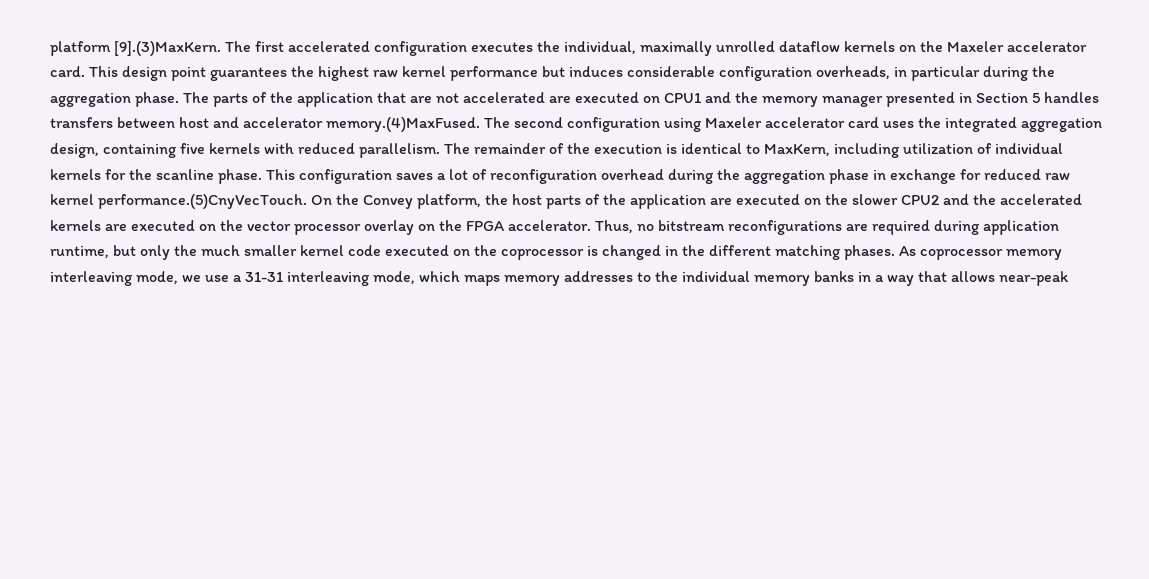platform [9].(3)MaxKern. The first accelerated configuration executes the individual, maximally unrolled dataflow kernels on the Maxeler accelerator card. This design point guarantees the highest raw kernel performance but induces considerable configuration overheads, in particular during the aggregation phase. The parts of the application that are not accelerated are executed on CPU1 and the memory manager presented in Section 5 handles transfers between host and accelerator memory.(4)MaxFused. The second configuration using Maxeler accelerator card uses the integrated aggregation design, containing five kernels with reduced parallelism. The remainder of the execution is identical to MaxKern, including utilization of individual kernels for the scanline phase. This configuration saves a lot of reconfiguration overhead during the aggregation phase in exchange for reduced raw kernel performance.(5)CnyVecTouch. On the Convey platform, the host parts of the application are executed on the slower CPU2 and the accelerated kernels are executed on the vector processor overlay on the FPGA accelerator. Thus, no bitstream reconfigurations are required during application runtime, but only the much smaller kernel code executed on the coprocessor is changed in the different matching phases. As coprocessor memory interleaving mode, we use a 31-31 interleaving mode, which maps memory addresses to the individual memory banks in a way that allows near-peak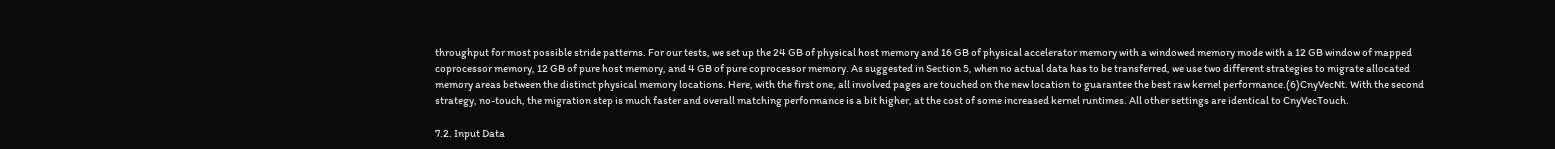throughput for most possible stride patterns. For our tests, we set up the 24 GB of physical host memory and 16 GB of physical accelerator memory with a windowed memory mode with a 12 GB window of mapped coprocessor memory, 12 GB of pure host memory, and 4 GB of pure coprocessor memory. As suggested in Section 5, when no actual data has to be transferred, we use two different strategies to migrate allocated memory areas between the distinct physical memory locations. Here, with the first one, all involved pages are touched on the new location to guarantee the best raw kernel performance.(6)CnyVecNt. With the second strategy, no-touch, the migration step is much faster and overall matching performance is a bit higher, at the cost of some increased kernel runtimes. All other settings are identical to CnyVecTouch.

7.2. Input Data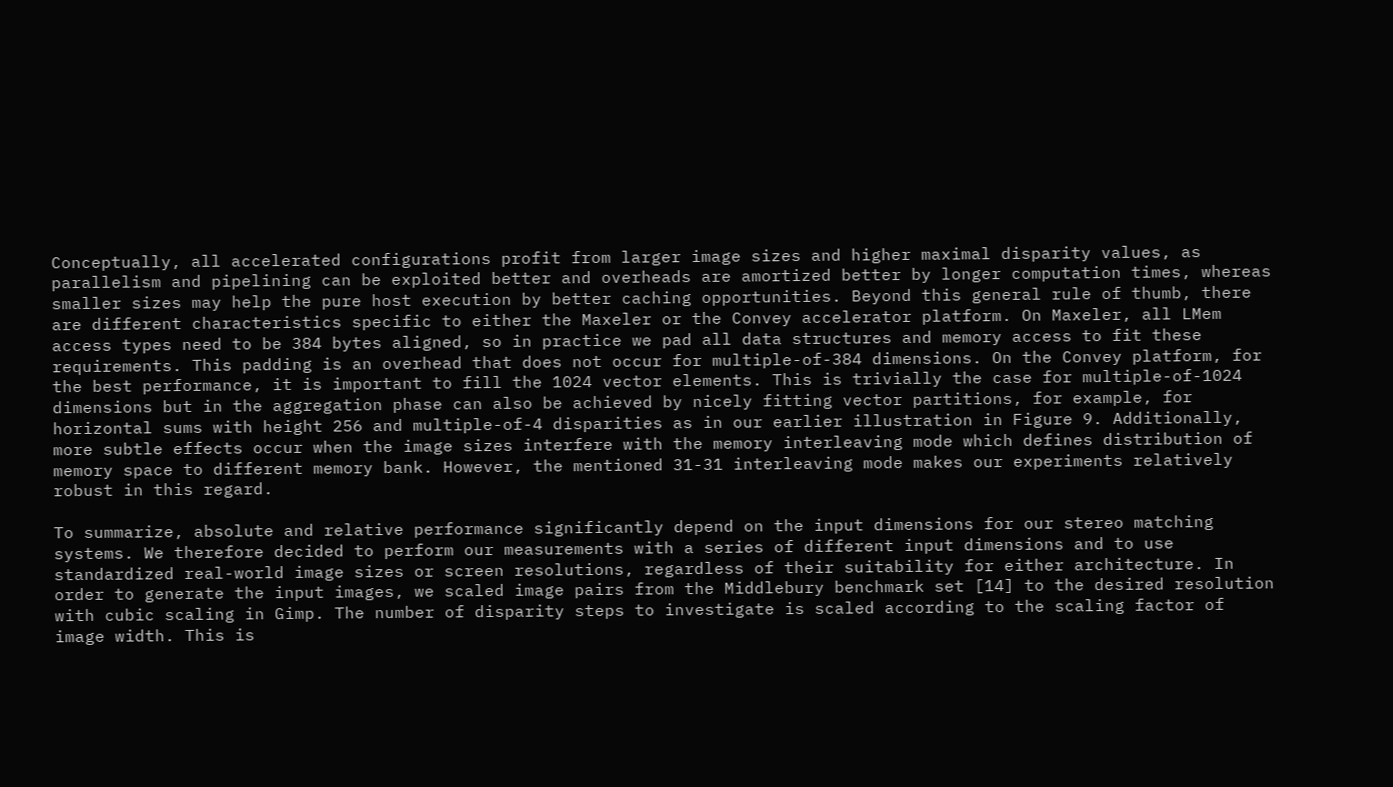Conceptually, all accelerated configurations profit from larger image sizes and higher maximal disparity values, as parallelism and pipelining can be exploited better and overheads are amortized better by longer computation times, whereas smaller sizes may help the pure host execution by better caching opportunities. Beyond this general rule of thumb, there are different characteristics specific to either the Maxeler or the Convey accelerator platform. On Maxeler, all LMem access types need to be 384 bytes aligned, so in practice we pad all data structures and memory access to fit these requirements. This padding is an overhead that does not occur for multiple-of-384 dimensions. On the Convey platform, for the best performance, it is important to fill the 1024 vector elements. This is trivially the case for multiple-of-1024 dimensions but in the aggregation phase can also be achieved by nicely fitting vector partitions, for example, for horizontal sums with height 256 and multiple-of-4 disparities as in our earlier illustration in Figure 9. Additionally, more subtle effects occur when the image sizes interfere with the memory interleaving mode which defines distribution of memory space to different memory bank. However, the mentioned 31-31 interleaving mode makes our experiments relatively robust in this regard.

To summarize, absolute and relative performance significantly depend on the input dimensions for our stereo matching systems. We therefore decided to perform our measurements with a series of different input dimensions and to use standardized real-world image sizes or screen resolutions, regardless of their suitability for either architecture. In order to generate the input images, we scaled image pairs from the Middlebury benchmark set [14] to the desired resolution with cubic scaling in Gimp. The number of disparity steps to investigate is scaled according to the scaling factor of image width. This is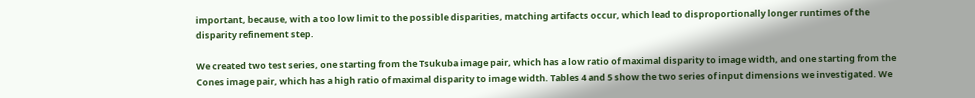important, because, with a too low limit to the possible disparities, matching artifacts occur, which lead to disproportionally longer runtimes of the disparity refinement step.

We created two test series, one starting from the Tsukuba image pair, which has a low ratio of maximal disparity to image width, and one starting from the Cones image pair, which has a high ratio of maximal disparity to image width. Tables 4 and 5 show the two series of input dimensions we investigated. We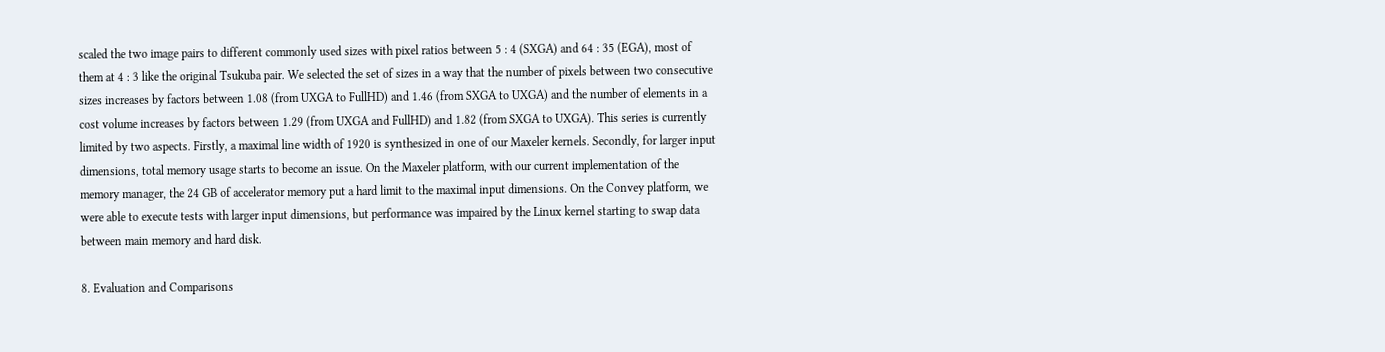scaled the two image pairs to different commonly used sizes with pixel ratios between 5 : 4 (SXGA) and 64 : 35 (EGA), most of them at 4 : 3 like the original Tsukuba pair. We selected the set of sizes in a way that the number of pixels between two consecutive sizes increases by factors between 1.08 (from UXGA to FullHD) and 1.46 (from SXGA to UXGA) and the number of elements in a cost volume increases by factors between 1.29 (from UXGA and FullHD) and 1.82 (from SXGA to UXGA). This series is currently limited by two aspects. Firstly, a maximal line width of 1920 is synthesized in one of our Maxeler kernels. Secondly, for larger input dimensions, total memory usage starts to become an issue. On the Maxeler platform, with our current implementation of the memory manager, the 24 GB of accelerator memory put a hard limit to the maximal input dimensions. On the Convey platform, we were able to execute tests with larger input dimensions, but performance was impaired by the Linux kernel starting to swap data between main memory and hard disk.

8. Evaluation and Comparisons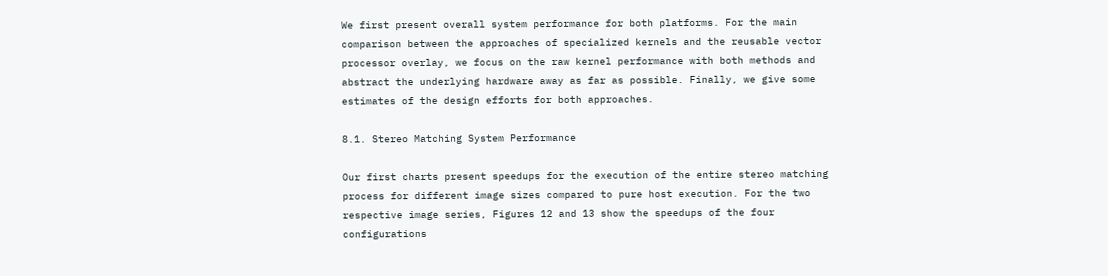We first present overall system performance for both platforms. For the main comparison between the approaches of specialized kernels and the reusable vector processor overlay, we focus on the raw kernel performance with both methods and abstract the underlying hardware away as far as possible. Finally, we give some estimates of the design efforts for both approaches.

8.1. Stereo Matching System Performance

Our first charts present speedups for the execution of the entire stereo matching process for different image sizes compared to pure host execution. For the two respective image series, Figures 12 and 13 show the speedups of the four configurations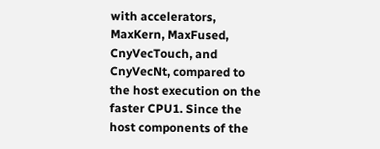with accelerators, MaxKern, MaxFused, CnyVecTouch, and CnyVecNt, compared to the host execution on the faster CPU1. Since the host components of the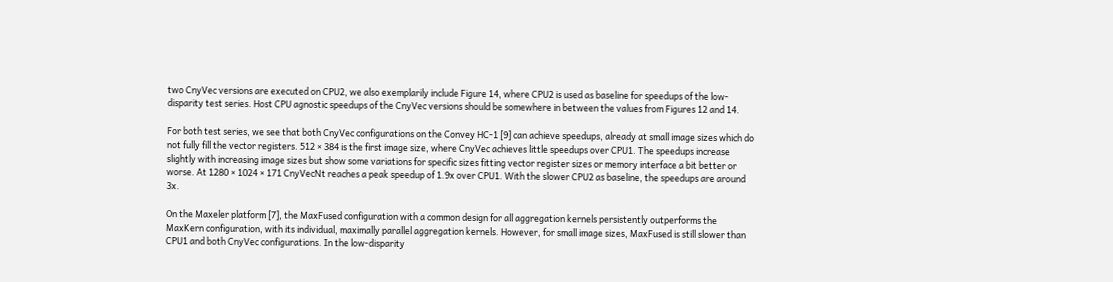two CnyVec versions are executed on CPU2, we also exemplarily include Figure 14, where CPU2 is used as baseline for speedups of the low-disparity test series. Host CPU agnostic speedups of the CnyVec versions should be somewhere in between the values from Figures 12 and 14.

For both test series, we see that both CnyVec configurations on the Convey HC-1 [9] can achieve speedups, already at small image sizes which do not fully fill the vector registers. 512 × 384 is the first image size, where CnyVec achieves little speedups over CPU1. The speedups increase slightly with increasing image sizes but show some variations for specific sizes fitting vector register sizes or memory interface a bit better or worse. At 1280 × 1024 × 171 CnyVecNt reaches a peak speedup of 1.9x over CPU1. With the slower CPU2 as baseline, the speedups are around 3x.

On the Maxeler platform [7], the MaxFused configuration with a common design for all aggregation kernels persistently outperforms the MaxKern configuration, with its individual, maximally parallel aggregation kernels. However, for small image sizes, MaxFused is still slower than CPU1 and both CnyVec configurations. In the low-disparity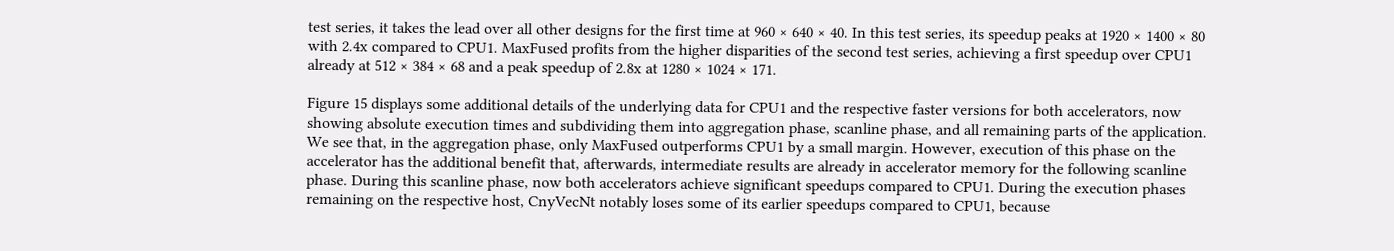test series, it takes the lead over all other designs for the first time at 960 × 640 × 40. In this test series, its speedup peaks at 1920 × 1400 × 80 with 2.4x compared to CPU1. MaxFused profits from the higher disparities of the second test series, achieving a first speedup over CPU1 already at 512 × 384 × 68 and a peak speedup of 2.8x at 1280 × 1024 × 171.

Figure 15 displays some additional details of the underlying data for CPU1 and the respective faster versions for both accelerators, now showing absolute execution times and subdividing them into aggregation phase, scanline phase, and all remaining parts of the application. We see that, in the aggregation phase, only MaxFused outperforms CPU1 by a small margin. However, execution of this phase on the accelerator has the additional benefit that, afterwards, intermediate results are already in accelerator memory for the following scanline phase. During this scanline phase, now both accelerators achieve significant speedups compared to CPU1. During the execution phases remaining on the respective host, CnyVecNt notably loses some of its earlier speedups compared to CPU1, because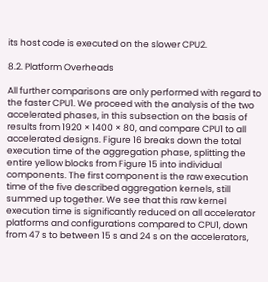its host code is executed on the slower CPU2.

8.2. Platform Overheads

All further comparisons are only performed with regard to the faster CPU1. We proceed with the analysis of the two accelerated phases, in this subsection on the basis of results from 1920 × 1400 × 80, and compare CPU1 to all accelerated designs. Figure 16 breaks down the total execution time of the aggregation phase, splitting the entire yellow blocks from Figure 15 into individual components. The first component is the raw execution time of the five described aggregation kernels, still summed up together. We see that this raw kernel execution time is significantly reduced on all accelerator platforms and configurations compared to CPU1, down from 47 s to between 15 s and 24 s on the accelerators,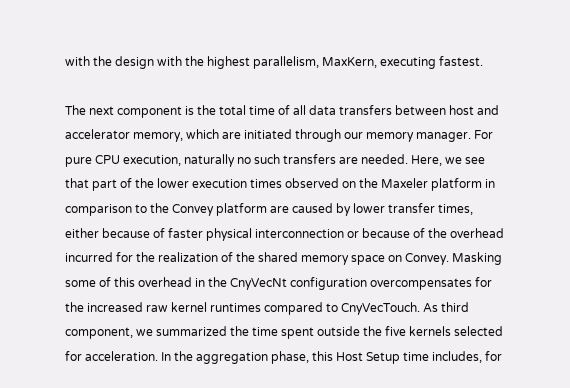with the design with the highest parallelism, MaxKern, executing fastest.

The next component is the total time of all data transfers between host and accelerator memory, which are initiated through our memory manager. For pure CPU execution, naturally no such transfers are needed. Here, we see that part of the lower execution times observed on the Maxeler platform in comparison to the Convey platform are caused by lower transfer times, either because of faster physical interconnection or because of the overhead incurred for the realization of the shared memory space on Convey. Masking some of this overhead in the CnyVecNt configuration overcompensates for the increased raw kernel runtimes compared to CnyVecTouch. As third component, we summarized the time spent outside the five kernels selected for acceleration. In the aggregation phase, this Host Setup time includes, for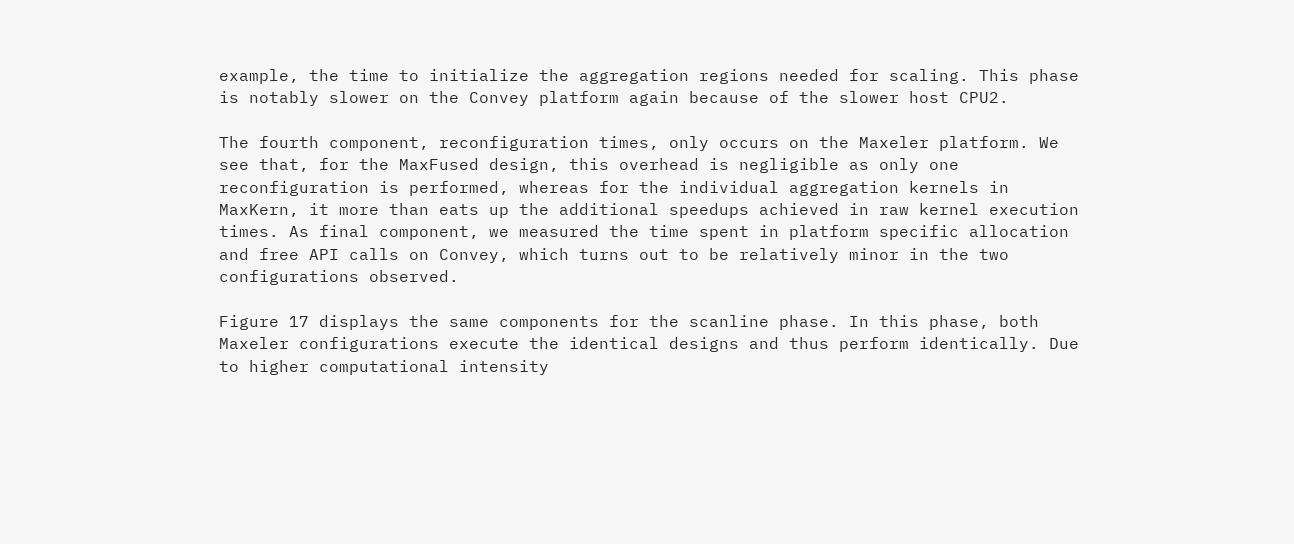example, the time to initialize the aggregation regions needed for scaling. This phase is notably slower on the Convey platform again because of the slower host CPU2.

The fourth component, reconfiguration times, only occurs on the Maxeler platform. We see that, for the MaxFused design, this overhead is negligible as only one reconfiguration is performed, whereas for the individual aggregation kernels in MaxKern, it more than eats up the additional speedups achieved in raw kernel execution times. As final component, we measured the time spent in platform specific allocation and free API calls on Convey, which turns out to be relatively minor in the two configurations observed.

Figure 17 displays the same components for the scanline phase. In this phase, both Maxeler configurations execute the identical designs and thus perform identically. Due to higher computational intensity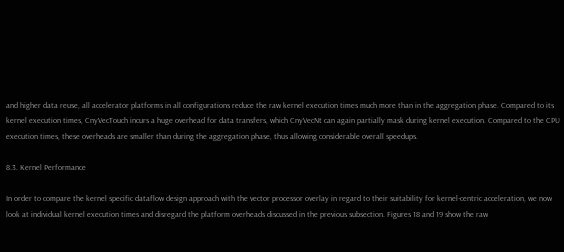and higher data reuse, all accelerator platforms in all configurations reduce the raw kernel execution times much more than in the aggregation phase. Compared to its kernel execution times, CnyVecTouch incurs a huge overhead for data transfers, which CnyVecNt can again partially mask during kernel execution. Compared to the CPU execution times, these overheads are smaller than during the aggregation phase, thus allowing considerable overall speedups.

8.3. Kernel Performance

In order to compare the kernel specific dataflow design approach with the vector processor overlay in regard to their suitability for kernel-centric acceleration, we now look at individual kernel execution times and disregard the platform overheads discussed in the previous subsection. Figures 18 and 19 show the raw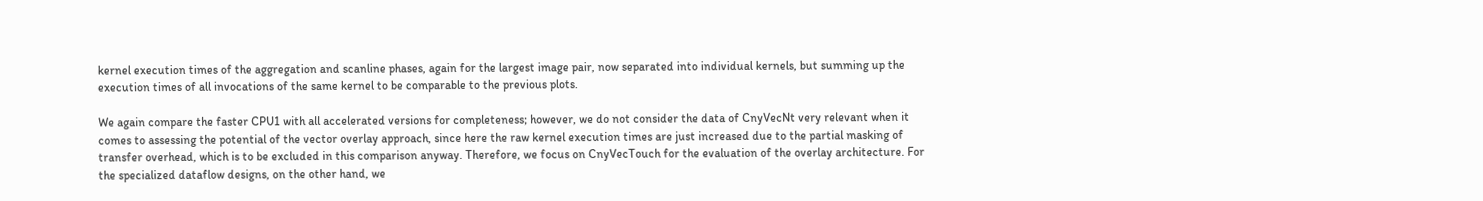kernel execution times of the aggregation and scanline phases, again for the largest image pair, now separated into individual kernels, but summing up the execution times of all invocations of the same kernel to be comparable to the previous plots.

We again compare the faster CPU1 with all accelerated versions for completeness; however, we do not consider the data of CnyVecNt very relevant when it comes to assessing the potential of the vector overlay approach, since here the raw kernel execution times are just increased due to the partial masking of transfer overhead, which is to be excluded in this comparison anyway. Therefore, we focus on CnyVecTouch for the evaluation of the overlay architecture. For the specialized dataflow designs, on the other hand, we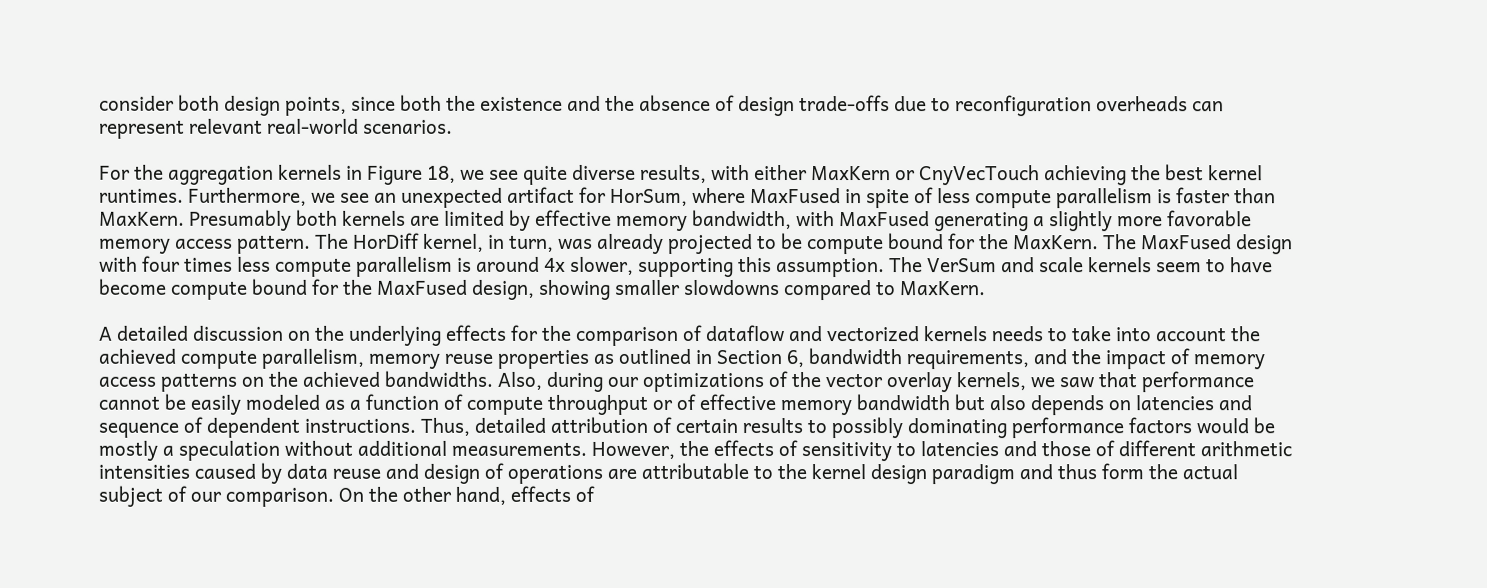consider both design points, since both the existence and the absence of design trade-offs due to reconfiguration overheads can represent relevant real-world scenarios.

For the aggregation kernels in Figure 18, we see quite diverse results, with either MaxKern or CnyVecTouch achieving the best kernel runtimes. Furthermore, we see an unexpected artifact for HorSum, where MaxFused in spite of less compute parallelism is faster than MaxKern. Presumably both kernels are limited by effective memory bandwidth, with MaxFused generating a slightly more favorable memory access pattern. The HorDiff kernel, in turn, was already projected to be compute bound for the MaxKern. The MaxFused design with four times less compute parallelism is around 4x slower, supporting this assumption. The VerSum and scale kernels seem to have become compute bound for the MaxFused design, showing smaller slowdowns compared to MaxKern.

A detailed discussion on the underlying effects for the comparison of dataflow and vectorized kernels needs to take into account the achieved compute parallelism, memory reuse properties as outlined in Section 6, bandwidth requirements, and the impact of memory access patterns on the achieved bandwidths. Also, during our optimizations of the vector overlay kernels, we saw that performance cannot be easily modeled as a function of compute throughput or of effective memory bandwidth but also depends on latencies and sequence of dependent instructions. Thus, detailed attribution of certain results to possibly dominating performance factors would be mostly a speculation without additional measurements. However, the effects of sensitivity to latencies and those of different arithmetic intensities caused by data reuse and design of operations are attributable to the kernel design paradigm and thus form the actual subject of our comparison. On the other hand, effects of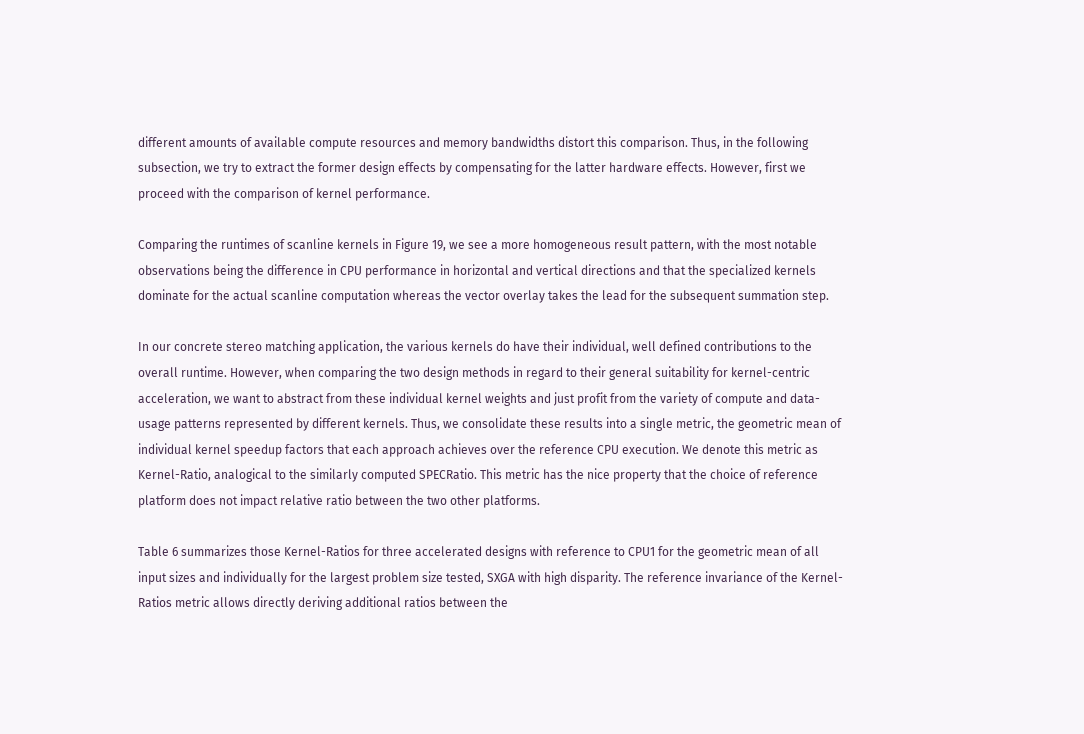different amounts of available compute resources and memory bandwidths distort this comparison. Thus, in the following subsection, we try to extract the former design effects by compensating for the latter hardware effects. However, first we proceed with the comparison of kernel performance.

Comparing the runtimes of scanline kernels in Figure 19, we see a more homogeneous result pattern, with the most notable observations being the difference in CPU performance in horizontal and vertical directions and that the specialized kernels dominate for the actual scanline computation whereas the vector overlay takes the lead for the subsequent summation step.

In our concrete stereo matching application, the various kernels do have their individual, well defined contributions to the overall runtime. However, when comparing the two design methods in regard to their general suitability for kernel-centric acceleration, we want to abstract from these individual kernel weights and just profit from the variety of compute and data-usage patterns represented by different kernels. Thus, we consolidate these results into a single metric, the geometric mean of individual kernel speedup factors that each approach achieves over the reference CPU execution. We denote this metric as Kernel-Ratio, analogical to the similarly computed SPECRatio. This metric has the nice property that the choice of reference platform does not impact relative ratio between the two other platforms.

Table 6 summarizes those Kernel-Ratios for three accelerated designs with reference to CPU1 for the geometric mean of all input sizes and individually for the largest problem size tested, SXGA with high disparity. The reference invariance of the Kernel-Ratios metric allows directly deriving additional ratios between the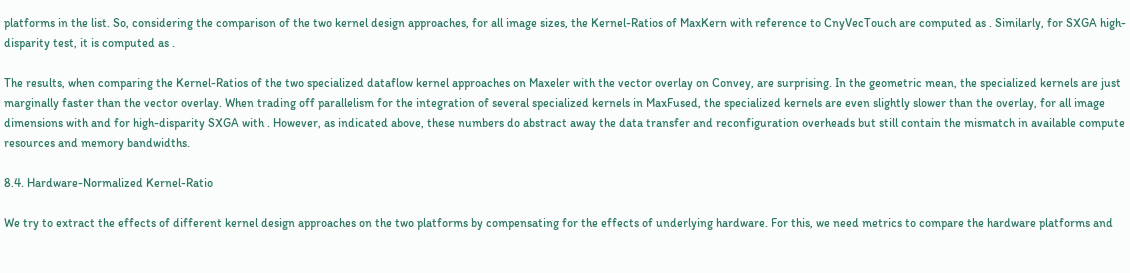platforms in the list. So, considering the comparison of the two kernel design approaches, for all image sizes, the Kernel-Ratios of MaxKern with reference to CnyVecTouch are computed as . Similarly, for SXGA high-disparity test, it is computed as .

The results, when comparing the Kernel-Ratios of the two specialized dataflow kernel approaches on Maxeler with the vector overlay on Convey, are surprising. In the geometric mean, the specialized kernels are just marginally faster than the vector overlay. When trading off parallelism for the integration of several specialized kernels in MaxFused, the specialized kernels are even slightly slower than the overlay, for all image dimensions with and for high-disparity SXGA with . However, as indicated above, these numbers do abstract away the data transfer and reconfiguration overheads but still contain the mismatch in available compute resources and memory bandwidths.

8.4. Hardware-Normalized Kernel-Ratio

We try to extract the effects of different kernel design approaches on the two platforms by compensating for the effects of underlying hardware. For this, we need metrics to compare the hardware platforms and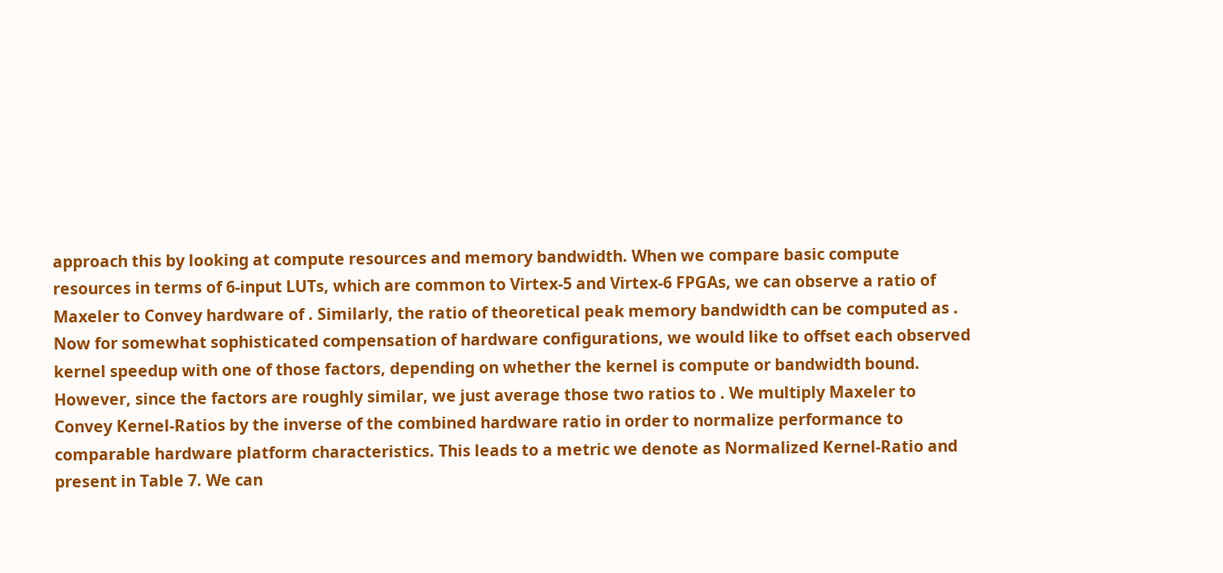approach this by looking at compute resources and memory bandwidth. When we compare basic compute resources in terms of 6-input LUTs, which are common to Virtex-5 and Virtex-6 FPGAs, we can observe a ratio of Maxeler to Convey hardware of . Similarly, the ratio of theoretical peak memory bandwidth can be computed as . Now for somewhat sophisticated compensation of hardware configurations, we would like to offset each observed kernel speedup with one of those factors, depending on whether the kernel is compute or bandwidth bound. However, since the factors are roughly similar, we just average those two ratios to . We multiply Maxeler to Convey Kernel-Ratios by the inverse of the combined hardware ratio in order to normalize performance to comparable hardware platform characteristics. This leads to a metric we denote as Normalized Kernel-Ratio and present in Table 7. We can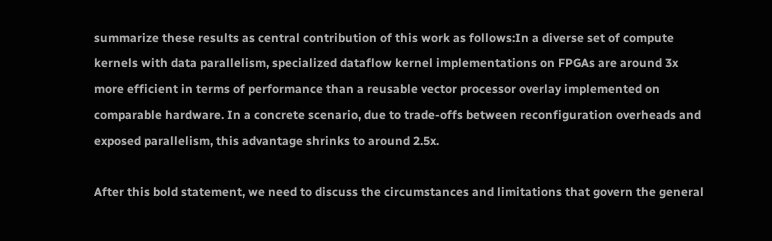summarize these results as central contribution of this work as follows:In a diverse set of compute kernels with data parallelism, specialized dataflow kernel implementations on FPGAs are around 3x more efficient in terms of performance than a reusable vector processor overlay implemented on comparable hardware. In a concrete scenario, due to trade-offs between reconfiguration overheads and exposed parallelism, this advantage shrinks to around 2.5x.

After this bold statement, we need to discuss the circumstances and limitations that govern the general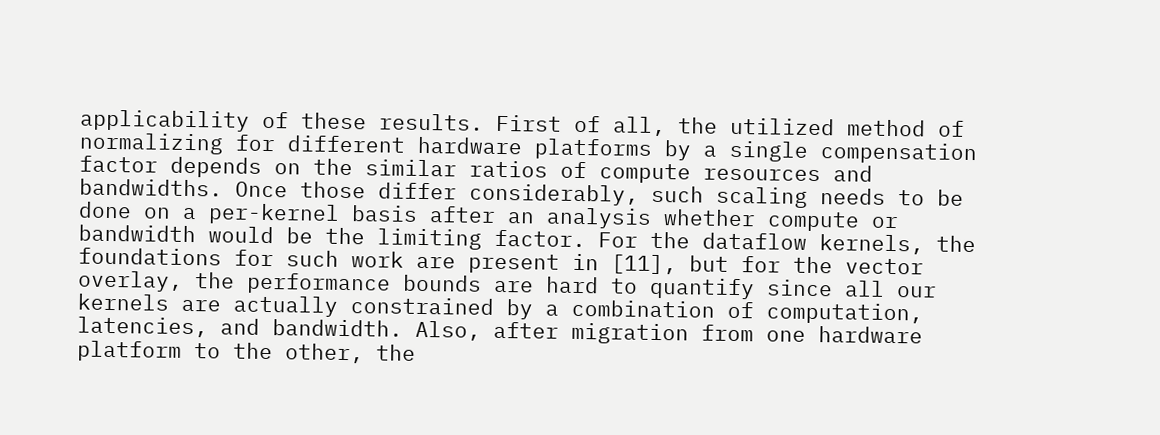applicability of these results. First of all, the utilized method of normalizing for different hardware platforms by a single compensation factor depends on the similar ratios of compute resources and bandwidths. Once those differ considerably, such scaling needs to be done on a per-kernel basis after an analysis whether compute or bandwidth would be the limiting factor. For the dataflow kernels, the foundations for such work are present in [11], but for the vector overlay, the performance bounds are hard to quantify since all our kernels are actually constrained by a combination of computation, latencies, and bandwidth. Also, after migration from one hardware platform to the other, the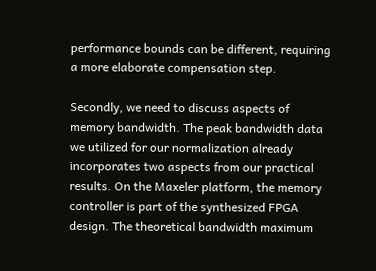performance bounds can be different, requiring a more elaborate compensation step.

Secondly, we need to discuss aspects of memory bandwidth. The peak bandwidth data we utilized for our normalization already incorporates two aspects from our practical results. On the Maxeler platform, the memory controller is part of the synthesized FPGA design. The theoretical bandwidth maximum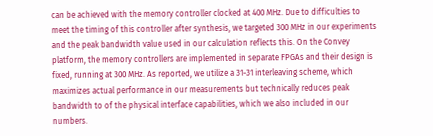can be achieved with the memory controller clocked at 400 MHz. Due to difficulties to meet the timing of this controller after synthesis, we targeted 300 MHz in our experiments and the peak bandwidth value used in our calculation reflects this. On the Convey platform, the memory controllers are implemented in separate FPGAs and their design is fixed, running at 300 MHz. As reported, we utilize a 31-31 interleaving scheme, which maximizes actual performance in our measurements but technically reduces peak bandwidth to of the physical interface capabilities, which we also included in our numbers.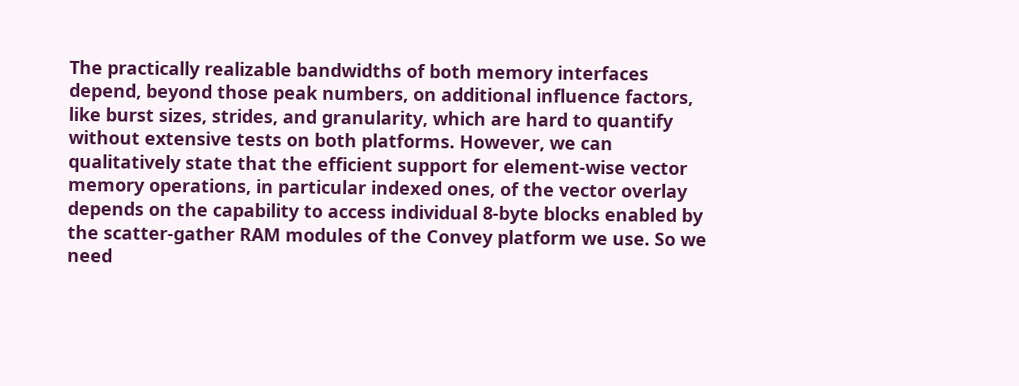The practically realizable bandwidths of both memory interfaces depend, beyond those peak numbers, on additional influence factors, like burst sizes, strides, and granularity, which are hard to quantify without extensive tests on both platforms. However, we can qualitatively state that the efficient support for element-wise vector memory operations, in particular indexed ones, of the vector overlay depends on the capability to access individual 8-byte blocks enabled by the scatter-gather RAM modules of the Convey platform we use. So we need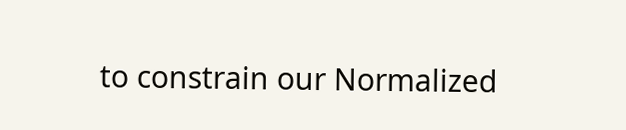to constrain our Normalized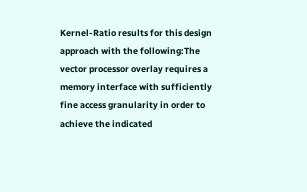Kernel-Ratio results for this design approach with the following:The vector processor overlay requires a memory interface with sufficiently fine access granularity in order to achieve the indicated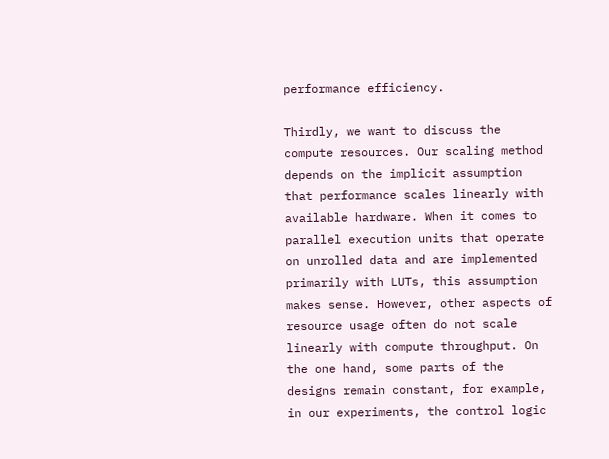performance efficiency.

Thirdly, we want to discuss the compute resources. Our scaling method depends on the implicit assumption that performance scales linearly with available hardware. When it comes to parallel execution units that operate on unrolled data and are implemented primarily with LUTs, this assumption makes sense. However, other aspects of resource usage often do not scale linearly with compute throughput. On the one hand, some parts of the designs remain constant, for example, in our experiments, the control logic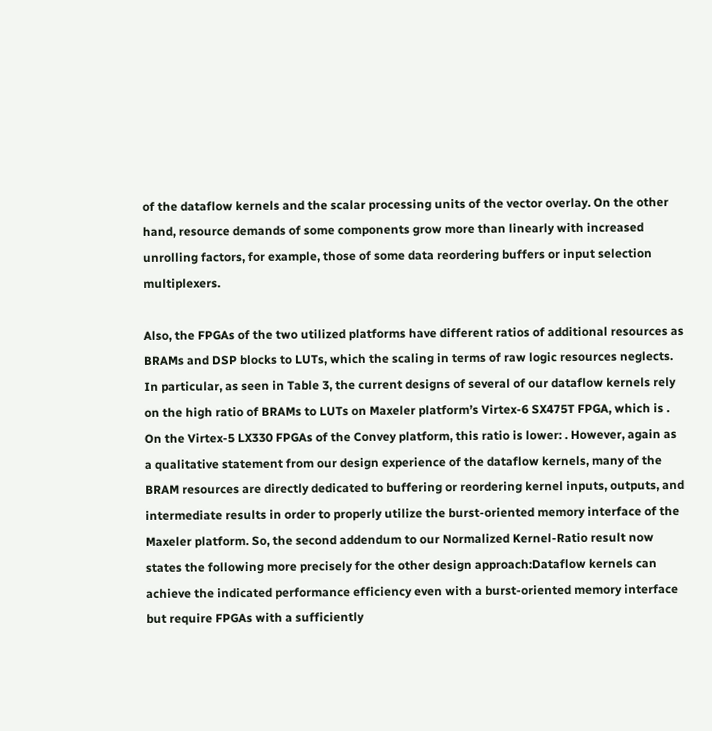of the dataflow kernels and the scalar processing units of the vector overlay. On the other hand, resource demands of some components grow more than linearly with increased unrolling factors, for example, those of some data reordering buffers or input selection multiplexers.

Also, the FPGAs of the two utilized platforms have different ratios of additional resources as BRAMs and DSP blocks to LUTs, which the scaling in terms of raw logic resources neglects. In particular, as seen in Table 3, the current designs of several of our dataflow kernels rely on the high ratio of BRAMs to LUTs on Maxeler platform’s Virtex-6 SX475T FPGA, which is . On the Virtex-5 LX330 FPGAs of the Convey platform, this ratio is lower: . However, again as a qualitative statement from our design experience of the dataflow kernels, many of the BRAM resources are directly dedicated to buffering or reordering kernel inputs, outputs, and intermediate results in order to properly utilize the burst-oriented memory interface of the Maxeler platform. So, the second addendum to our Normalized Kernel-Ratio result now states the following more precisely for the other design approach:Dataflow kernels can achieve the indicated performance efficiency even with a burst-oriented memory interface but require FPGAs with a sufficiently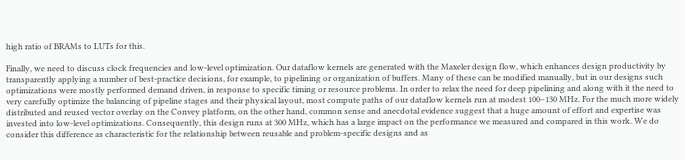high ratio of BRAMs to LUTs for this.

Finally, we need to discuss clock frequencies and low-level optimization. Our dataflow kernels are generated with the Maxeler design flow, which enhances design productivity by transparently applying a number of best-practice decisions, for example, to pipelining or organization of buffers. Many of these can be modified manually, but in our designs such optimizations were mostly performed demand driven, in response to specific timing or resource problems. In order to relax the need for deep pipelining and along with it the need to very carefully optimize the balancing of pipeline stages and their physical layout, most compute paths of our dataflow kernels run at modest 100–130 MHz. For the much more widely distributed and reused vector overlay on the Convey platform, on the other hand, common sense and anecdotal evidence suggest that a huge amount of effort and expertise was invested into low-level optimizations. Consequently, this design runs at 300 MHz, which has a large impact on the performance we measured and compared in this work. We do consider this difference as characteristic for the relationship between reusable and problem-specific designs and as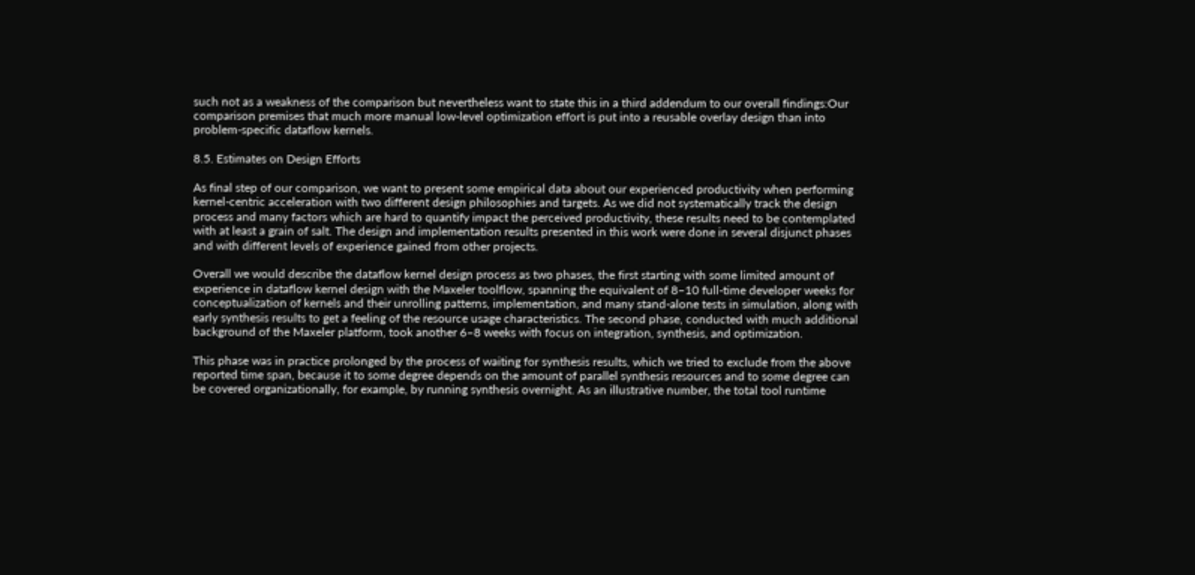such not as a weakness of the comparison but nevertheless want to state this in a third addendum to our overall findings:Our comparison premises that much more manual low-level optimization effort is put into a reusable overlay design than into problem-specific dataflow kernels.

8.5. Estimates on Design Efforts

As final step of our comparison, we want to present some empirical data about our experienced productivity when performing kernel-centric acceleration with two different design philosophies and targets. As we did not systematically track the design process and many factors which are hard to quantify impact the perceived productivity, these results need to be contemplated with at least a grain of salt. The design and implementation results presented in this work were done in several disjunct phases and with different levels of experience gained from other projects.

Overall we would describe the dataflow kernel design process as two phases, the first starting with some limited amount of experience in dataflow kernel design with the Maxeler toolflow, spanning the equivalent of 8–10 full-time developer weeks for conceptualization of kernels and their unrolling patterns, implementation, and many stand-alone tests in simulation, along with early synthesis results to get a feeling of the resource usage characteristics. The second phase, conducted with much additional background of the Maxeler platform, took another 6–8 weeks with focus on integration, synthesis, and optimization.

This phase was in practice prolonged by the process of waiting for synthesis results, which we tried to exclude from the above reported time span, because it to some degree depends on the amount of parallel synthesis resources and to some degree can be covered organizationally, for example, by running synthesis overnight. As an illustrative number, the total tool runtime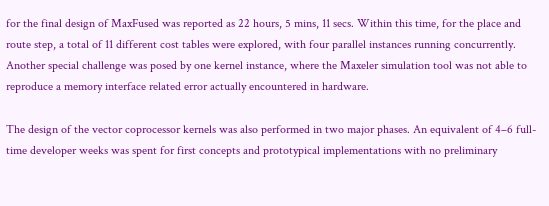for the final design of MaxFused was reported as 22 hours, 5 mins, 11 secs. Within this time, for the place and route step, a total of 11 different cost tables were explored, with four parallel instances running concurrently. Another special challenge was posed by one kernel instance, where the Maxeler simulation tool was not able to reproduce a memory interface related error actually encountered in hardware.

The design of the vector coprocessor kernels was also performed in two major phases. An equivalent of 4–6 full-time developer weeks was spent for first concepts and prototypical implementations with no preliminary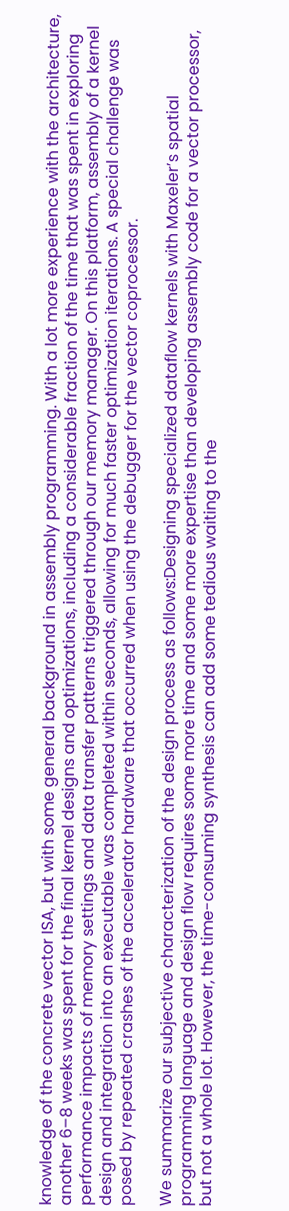knowledge of the concrete vector ISA, but with some general background in assembly programming. With a lot more experience with the architecture, another 6–8 weeks was spent for the final kernel designs and optimizations, including a considerable fraction of the time that was spent in exploring performance impacts of memory settings and data transfer patterns triggered through our memory manager. On this platform, assembly of a kernel design and integration into an executable was completed within seconds, allowing for much faster optimization iterations. A special challenge was posed by repeated crashes of the accelerator hardware that occurred when using the debugger for the vector coprocessor.

We summarize our subjective characterization of the design process as follows:Designing specialized dataflow kernels with Maxeler’s spatial programming language and design flow requires some more time and some more expertise than developing assembly code for a vector processor, but not a whole lot. However, the time-consuming synthesis can add some tedious waiting to the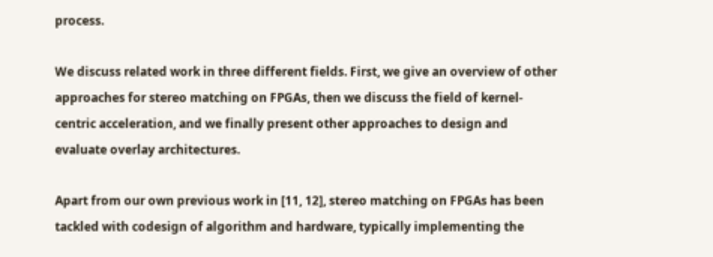process.

We discuss related work in three different fields. First, we give an overview of other approaches for stereo matching on FPGAs, then we discuss the field of kernel-centric acceleration, and we finally present other approaches to design and evaluate overlay architectures.

Apart from our own previous work in [11, 12], stereo matching on FPGAs has been tackled with codesign of algorithm and hardware, typically implementing the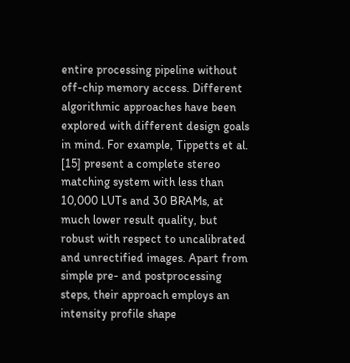entire processing pipeline without off-chip memory access. Different algorithmic approaches have been explored with different design goals in mind. For example, Tippetts et al. [15] present a complete stereo matching system with less than 10,000 LUTs and 30 BRAMs, at much lower result quality, but robust with respect to uncalibrated and unrectified images. Apart from simple pre- and postprocessing steps, their approach employs an intensity profile shape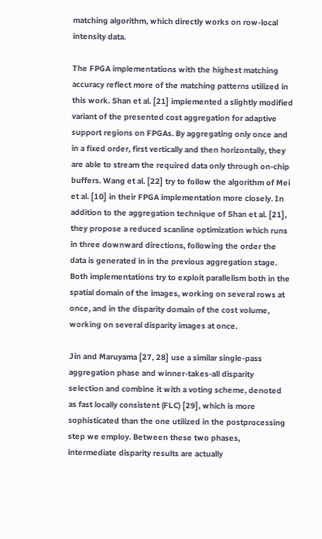matching algorithm, which directly works on row-local intensity data.

The FPGA implementations with the highest matching accuracy reflect more of the matching patterns utilized in this work. Shan et al. [21] implemented a slightly modified variant of the presented cost aggregation for adaptive support regions on FPGAs. By aggregating only once and in a fixed order, first vertically and then horizontally, they are able to stream the required data only through on-chip buffers. Wang et al. [22] try to follow the algorithm of Mei et al. [10] in their FPGA implementation more closely. In addition to the aggregation technique of Shan et al. [21], they propose a reduced scanline optimization which runs in three downward directions, following the order the data is generated in in the previous aggregation stage. Both implementations try to exploit parallelism both in the spatial domain of the images, working on several rows at once, and in the disparity domain of the cost volume, working on several disparity images at once.

Jin and Maruyama [27, 28] use a similar single-pass aggregation phase and winner-takes-all disparity selection and combine it with a voting scheme, denoted as fast locally consistent (FLC) [29], which is more sophisticated than the one utilized in the postprocessing step we employ. Between these two phases, intermediate disparity results are actually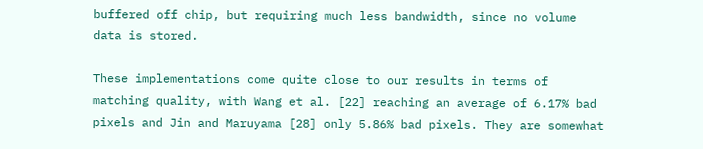buffered off chip, but requiring much less bandwidth, since no volume data is stored.

These implementations come quite close to our results in terms of matching quality, with Wang et al. [22] reaching an average of 6.17% bad pixels and Jin and Maruyama [28] only 5.86% bad pixels. They are somewhat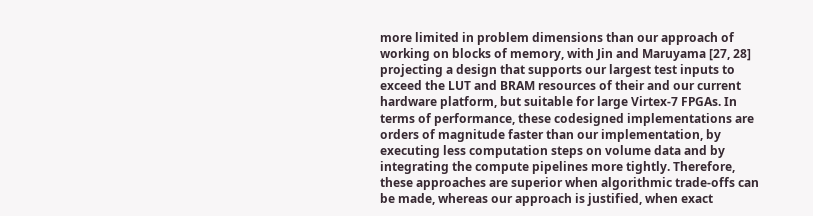more limited in problem dimensions than our approach of working on blocks of memory, with Jin and Maruyama [27, 28] projecting a design that supports our largest test inputs to exceed the LUT and BRAM resources of their and our current hardware platform, but suitable for large Virtex-7 FPGAs. In terms of performance, these codesigned implementations are orders of magnitude faster than our implementation, by executing less computation steps on volume data and by integrating the compute pipelines more tightly. Therefore, these approaches are superior when algorithmic trade-offs can be made, whereas our approach is justified, when exact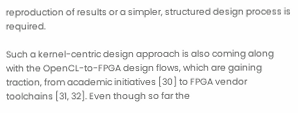reproduction of results or a simpler, structured design process is required.

Such a kernel-centric design approach is also coming along with the OpenCL-to-FPGA design flows, which are gaining traction, from academic initiatives [30] to FPGA vendor toolchains [31, 32]. Even though so far the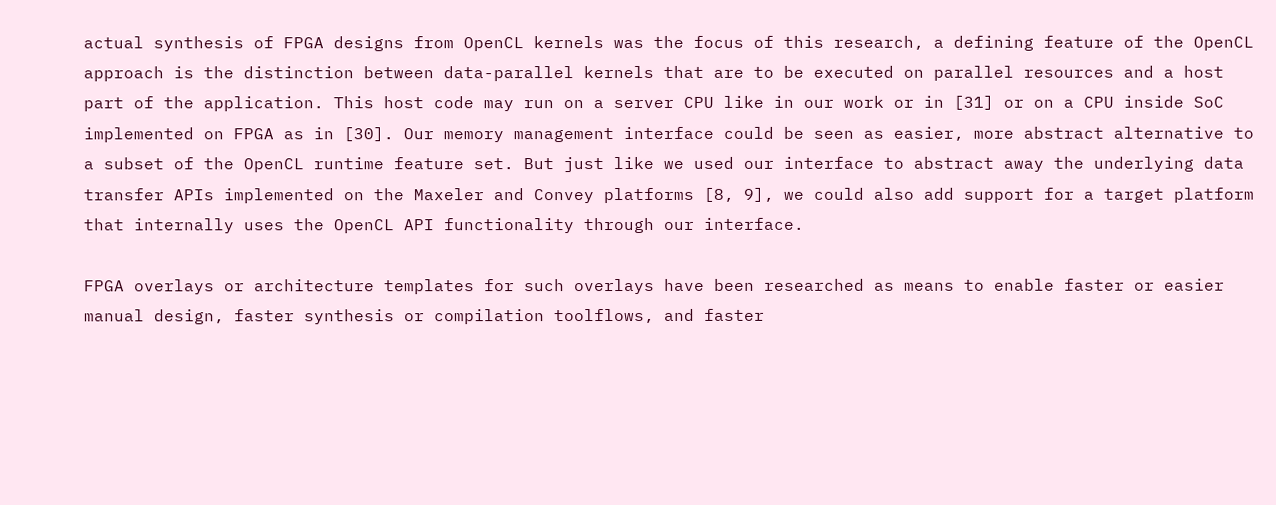actual synthesis of FPGA designs from OpenCL kernels was the focus of this research, a defining feature of the OpenCL approach is the distinction between data-parallel kernels that are to be executed on parallel resources and a host part of the application. This host code may run on a server CPU like in our work or in [31] or on a CPU inside SoC implemented on FPGA as in [30]. Our memory management interface could be seen as easier, more abstract alternative to a subset of the OpenCL runtime feature set. But just like we used our interface to abstract away the underlying data transfer APIs implemented on the Maxeler and Convey platforms [8, 9], we could also add support for a target platform that internally uses the OpenCL API functionality through our interface.

FPGA overlays or architecture templates for such overlays have been researched as means to enable faster or easier manual design, faster synthesis or compilation toolflows, and faster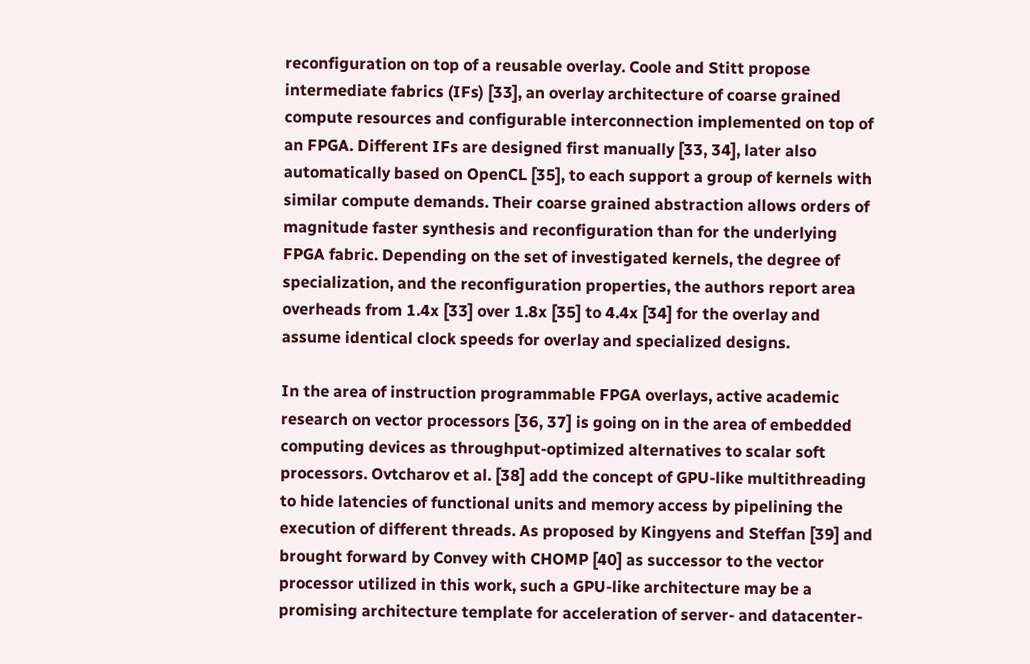reconfiguration on top of a reusable overlay. Coole and Stitt propose intermediate fabrics (IFs) [33], an overlay architecture of coarse grained compute resources and configurable interconnection implemented on top of an FPGA. Different IFs are designed first manually [33, 34], later also automatically based on OpenCL [35], to each support a group of kernels with similar compute demands. Their coarse grained abstraction allows orders of magnitude faster synthesis and reconfiguration than for the underlying FPGA fabric. Depending on the set of investigated kernels, the degree of specialization, and the reconfiguration properties, the authors report area overheads from 1.4x [33] over 1.8x [35] to 4.4x [34] for the overlay and assume identical clock speeds for overlay and specialized designs.

In the area of instruction programmable FPGA overlays, active academic research on vector processors [36, 37] is going on in the area of embedded computing devices as throughput-optimized alternatives to scalar soft processors. Ovtcharov et al. [38] add the concept of GPU-like multithreading to hide latencies of functional units and memory access by pipelining the execution of different threads. As proposed by Kingyens and Steffan [39] and brought forward by Convey with CHOMP [40] as successor to the vector processor utilized in this work, such a GPU-like architecture may be a promising architecture template for acceleration of server- and datacenter-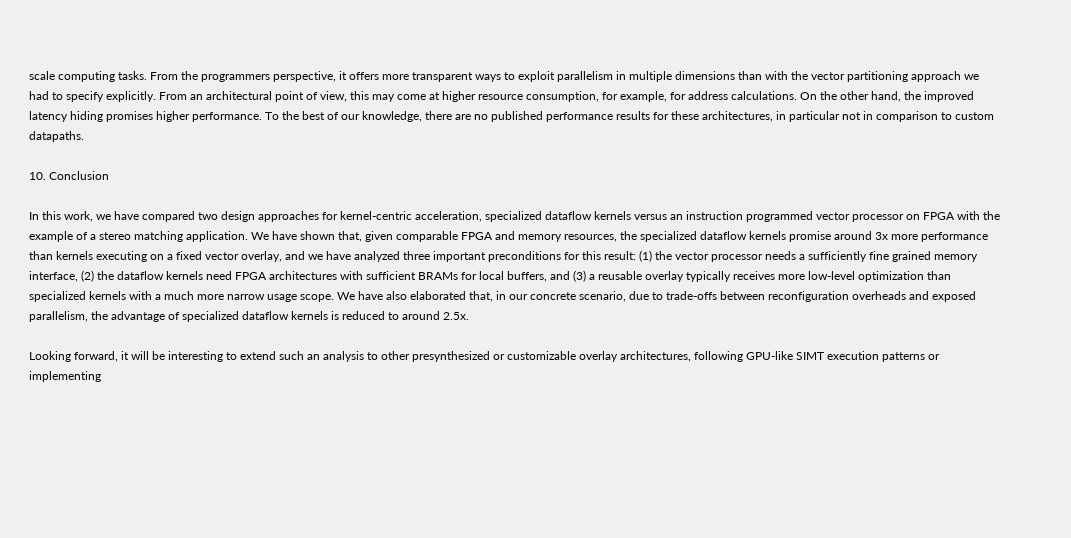scale computing tasks. From the programmers perspective, it offers more transparent ways to exploit parallelism in multiple dimensions than with the vector partitioning approach we had to specify explicitly. From an architectural point of view, this may come at higher resource consumption, for example, for address calculations. On the other hand, the improved latency hiding promises higher performance. To the best of our knowledge, there are no published performance results for these architectures, in particular not in comparison to custom datapaths.

10. Conclusion

In this work, we have compared two design approaches for kernel-centric acceleration, specialized dataflow kernels versus an instruction programmed vector processor on FPGA with the example of a stereo matching application. We have shown that, given comparable FPGA and memory resources, the specialized dataflow kernels promise around 3x more performance than kernels executing on a fixed vector overlay, and we have analyzed three important preconditions for this result: (1) the vector processor needs a sufficiently fine grained memory interface, (2) the dataflow kernels need FPGA architectures with sufficient BRAMs for local buffers, and (3) a reusable overlay typically receives more low-level optimization than specialized kernels with a much more narrow usage scope. We have also elaborated that, in our concrete scenario, due to trade-offs between reconfiguration overheads and exposed parallelism, the advantage of specialized dataflow kernels is reduced to around 2.5x.

Looking forward, it will be interesting to extend such an analysis to other presynthesized or customizable overlay architectures, following GPU-like SIMT execution patterns or implementing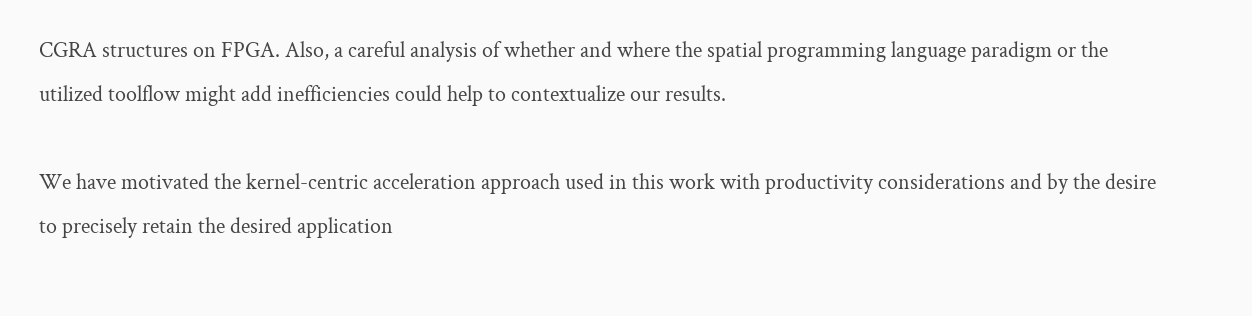CGRA structures on FPGA. Also, a careful analysis of whether and where the spatial programming language paradigm or the utilized toolflow might add inefficiencies could help to contextualize our results.

We have motivated the kernel-centric acceleration approach used in this work with productivity considerations and by the desire to precisely retain the desired application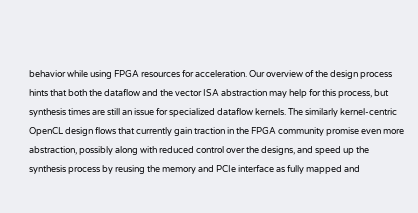behavior while using FPGA resources for acceleration. Our overview of the design process hints that both the dataflow and the vector ISA abstraction may help for this process, but synthesis times are still an issue for specialized dataflow kernels. The similarly kernel-centric OpenCL design flows that currently gain traction in the FPGA community promise even more abstraction, possibly along with reduced control over the designs, and speed up the synthesis process by reusing the memory and PCIe interface as fully mapped and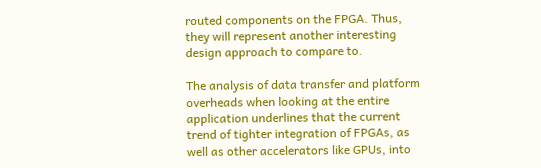routed components on the FPGA. Thus, they will represent another interesting design approach to compare to.

The analysis of data transfer and platform overheads when looking at the entire application underlines that the current trend of tighter integration of FPGAs, as well as other accelerators like GPUs, into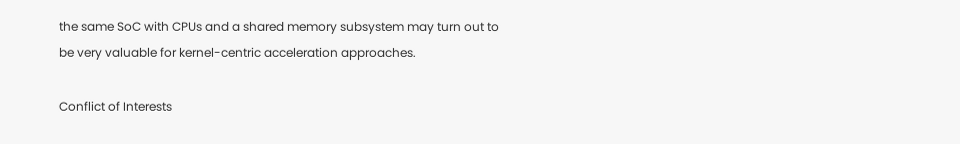the same SoC with CPUs and a shared memory subsystem may turn out to be very valuable for kernel-centric acceleration approaches.

Conflict of Interests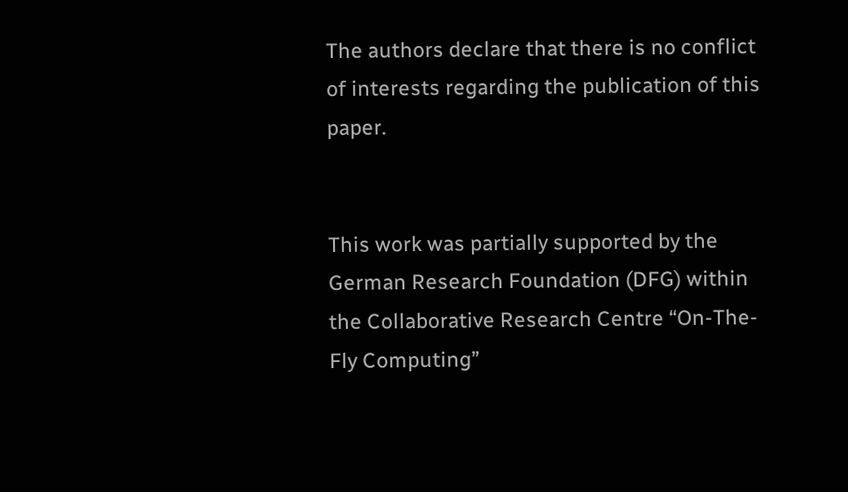The authors declare that there is no conflict of interests regarding the publication of this paper.


This work was partially supported by the German Research Foundation (DFG) within the Collaborative Research Centre “On-The-Fly Computing”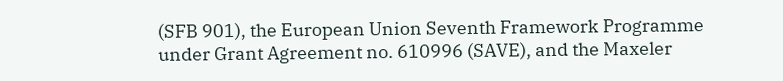(SFB 901), the European Union Seventh Framework Programme under Grant Agreement no. 610996 (SAVE), and the Maxeler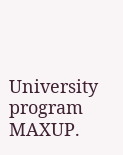University program MAXUP.